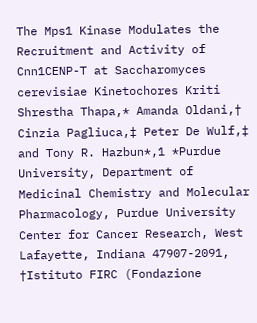The Mps1 Kinase Modulates the Recruitment and Activity of Cnn1CENP-T at Saccharomyces cerevisiae Kinetochores Kriti Shrestha Thapa,* Amanda Oldani,† Cinzia Pagliuca,‡ Peter De Wulf,‡ and Tony R. Hazbun*,1 *Purdue University, Department of Medicinal Chemistry and Molecular Pharmacology, Purdue University Center for Cancer Research, West Lafayette, Indiana 47907-2091, †Istituto FIRC (Fondazione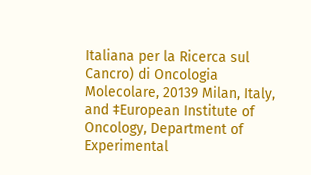Italiana per la Ricerca sul Cancro) di Oncologia Molecolare, 20139 Milan, Italy, and ‡European Institute of Oncology, Department of Experimental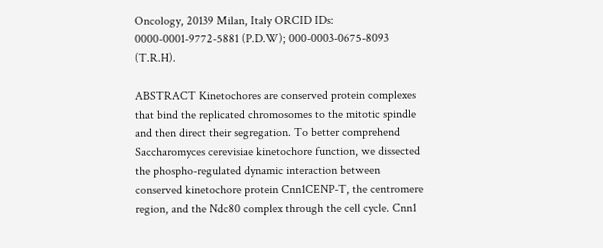Oncology, 20139 Milan, Italy ORCID IDs: 0000-0001-9772-5881 (P.D.W); 000-0003-0675-8093 (T.R.H).

ABSTRACT Kinetochores are conserved protein complexes that bind the replicated chromosomes to the mitotic spindle and then direct their segregation. To better comprehend Saccharomyces cerevisiae kinetochore function, we dissected the phospho-regulated dynamic interaction between conserved kinetochore protein Cnn1CENP-T, the centromere region, and the Ndc80 complex through the cell cycle. Cnn1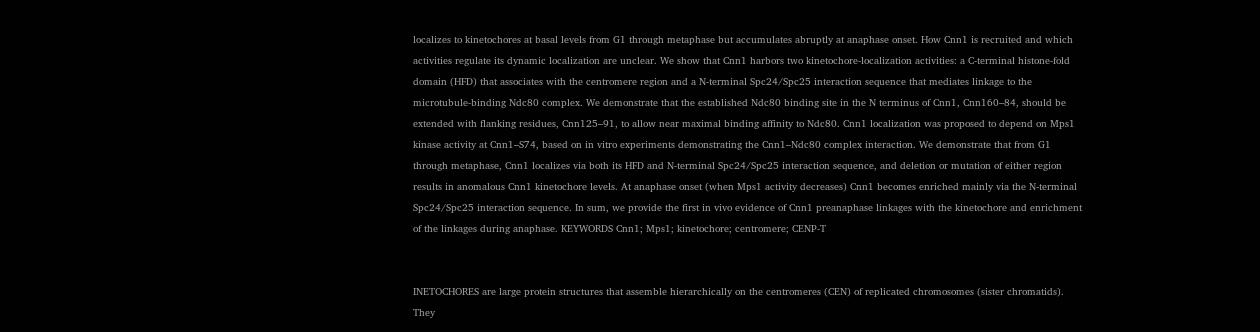localizes to kinetochores at basal levels from G1 through metaphase but accumulates abruptly at anaphase onset. How Cnn1 is recruited and which activities regulate its dynamic localization are unclear. We show that Cnn1 harbors two kinetochore-localization activities: a C-terminal histone-fold domain (HFD) that associates with the centromere region and a N-terminal Spc24/Spc25 interaction sequence that mediates linkage to the microtubule-binding Ndc80 complex. We demonstrate that the established Ndc80 binding site in the N terminus of Cnn1, Cnn160–84, should be extended with flanking residues, Cnn125–91, to allow near maximal binding affinity to Ndc80. Cnn1 localization was proposed to depend on Mps1 kinase activity at Cnn1–S74, based on in vitro experiments demonstrating the Cnn1–Ndc80 complex interaction. We demonstrate that from G1 through metaphase, Cnn1 localizes via both its HFD and N-terminal Spc24/Spc25 interaction sequence, and deletion or mutation of either region results in anomalous Cnn1 kinetochore levels. At anaphase onset (when Mps1 activity decreases) Cnn1 becomes enriched mainly via the N-terminal Spc24/Spc25 interaction sequence. In sum, we provide the first in vivo evidence of Cnn1 preanaphase linkages with the kinetochore and enrichment of the linkages during anaphase. KEYWORDS Cnn1; Mps1; kinetochore; centromere; CENP-T


INETOCHORES are large protein structures that assemble hierarchically on the centromeres (CEN) of replicated chromosomes (sister chromatids). They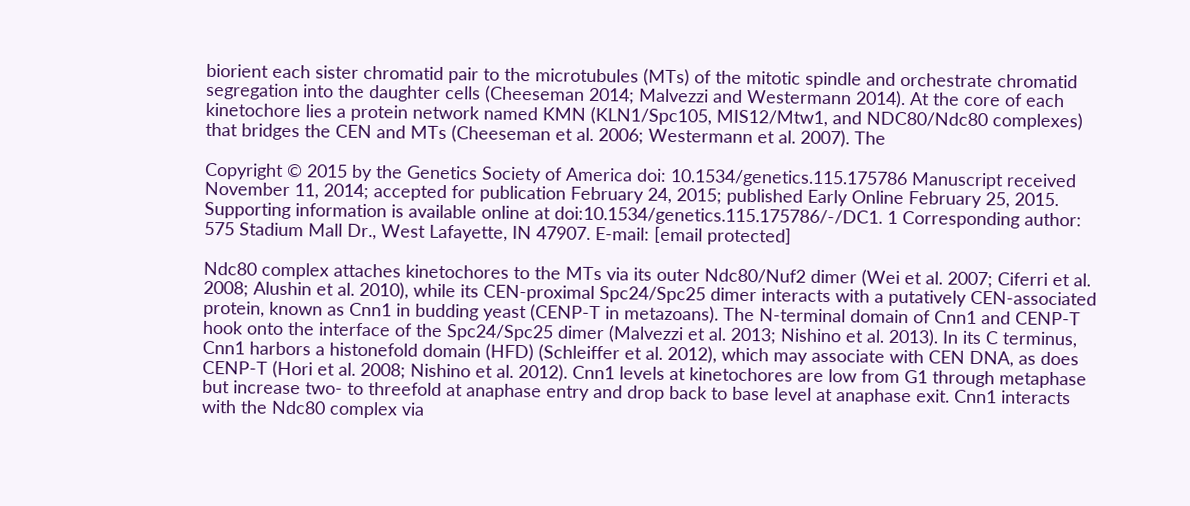biorient each sister chromatid pair to the microtubules (MTs) of the mitotic spindle and orchestrate chromatid segregation into the daughter cells (Cheeseman 2014; Malvezzi and Westermann 2014). At the core of each kinetochore lies a protein network named KMN (KLN1/Spc105, MIS12/Mtw1, and NDC80/Ndc80 complexes) that bridges the CEN and MTs (Cheeseman et al. 2006; Westermann et al. 2007). The

Copyright © 2015 by the Genetics Society of America doi: 10.1534/genetics.115.175786 Manuscript received November 11, 2014; accepted for publication February 24, 2015; published Early Online February 25, 2015. Supporting information is available online at doi:10.1534/genetics.115.175786/-/DC1. 1 Corresponding author: 575 Stadium Mall Dr., West Lafayette, IN 47907. E-mail: [email protected]

Ndc80 complex attaches kinetochores to the MTs via its outer Ndc80/Nuf2 dimer (Wei et al. 2007; Ciferri et al. 2008; Alushin et al. 2010), while its CEN-proximal Spc24/Spc25 dimer interacts with a putatively CEN-associated protein, known as Cnn1 in budding yeast (CENP-T in metazoans). The N-terminal domain of Cnn1 and CENP-T hook onto the interface of the Spc24/Spc25 dimer (Malvezzi et al. 2013; Nishino et al. 2013). In its C terminus, Cnn1 harbors a histonefold domain (HFD) (Schleiffer et al. 2012), which may associate with CEN DNA, as does CENP-T (Hori et al. 2008; Nishino et al. 2012). Cnn1 levels at kinetochores are low from G1 through metaphase but increase two- to threefold at anaphase entry and drop back to base level at anaphase exit. Cnn1 interacts with the Ndc80 complex via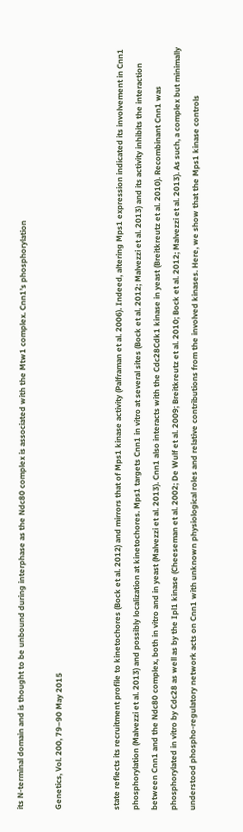its N-terminal domain and is thought to be unbound during interphase as the Ndc80 complex is associated with the Mtw1 complex. Cnn1’s phosphorylation

Genetics, Vol. 200, 79–90 May 2015


state reflects its recruitment profile to kinetochores (Bock et al. 2012) and mirrors that of Mps1 kinase activity (Palframan et al. 2006). Indeed, altering Mps1 expression indicated its involvement in Cnn1 phosphorylation (Malvezzi et al. 2013) and possibly localization at kinetochores. Mps1 targets Cnn1 in vitro at several sites (Bock et al. 2012; Malvezzi et al. 2013) and its activity inhibits the interaction between Cnn1 and the Ndc80 complex, both in vitro and in yeast (Malvezzi et al. 2013). Cnn1 also interacts with the Cdc28Cdk1 kinase in yeast (Breitkreutz et al. 2010). Recombinant Cnn1 was phosphorylated in vitro by Cdc28 as well as by the Ipl1 kinase (Cheeseman et al. 2002; De Wulf et al. 2009; Breitkreutz et al. 2010; Bock et al. 2012; Malvezzi et al. 2013). As such, a complex but minimally understood phospho-regulatory network acts on Cnn1 with unknown physiological roles and relative contributions from the involved kinases. Here, we show that the Mps1 kinase controls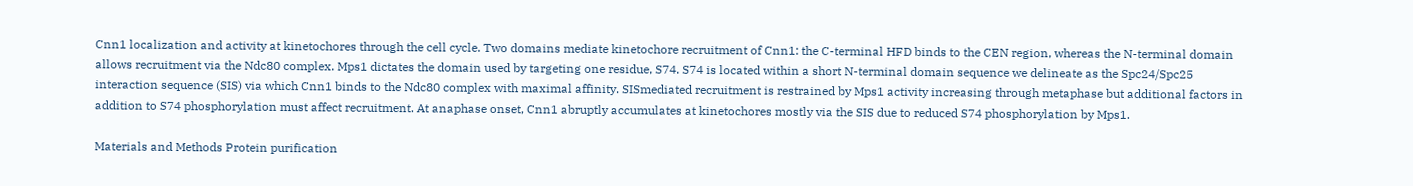Cnn1 localization and activity at kinetochores through the cell cycle. Two domains mediate kinetochore recruitment of Cnn1: the C-terminal HFD binds to the CEN region, whereas the N-terminal domain allows recruitment via the Ndc80 complex. Mps1 dictates the domain used by targeting one residue, S74. S74 is located within a short N-terminal domain sequence we delineate as the Spc24/Spc25 interaction sequence (SIS) via which Cnn1 binds to the Ndc80 complex with maximal affinity. SISmediated recruitment is restrained by Mps1 activity increasing through metaphase but additional factors in addition to S74 phosphorylation must affect recruitment. At anaphase onset, Cnn1 abruptly accumulates at kinetochores mostly via the SIS due to reduced S74 phosphorylation by Mps1.

Materials and Methods Protein purification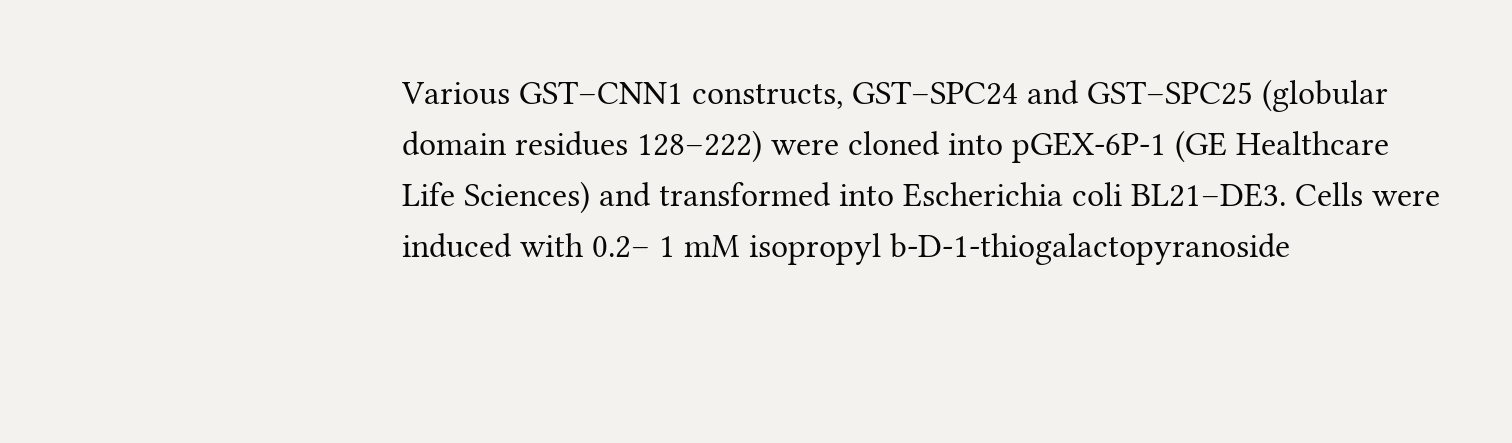Various GST–CNN1 constructs, GST–SPC24 and GST–SPC25 (globular domain residues 128–222) were cloned into pGEX-6P-1 (GE Healthcare Life Sciences) and transformed into Escherichia coli BL21–DE3. Cells were induced with 0.2– 1 mM isopropyl b-D-1-thiogalactopyranoside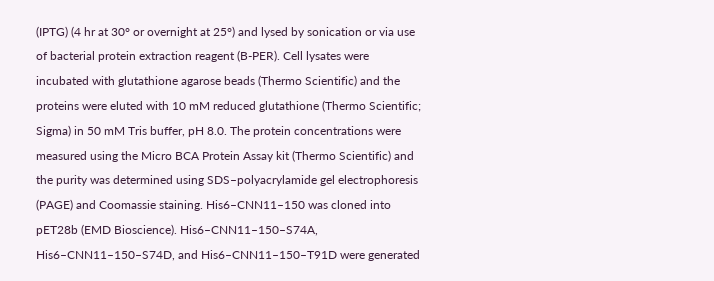(IPTG) (4 hr at 30° or overnight at 25°) and lysed by sonication or via use of bacterial protein extraction reagent (B-PER). Cell lysates were incubated with glutathione agarose beads (Thermo Scientific) and the proteins were eluted with 10 mM reduced glutathione (Thermo Scientific; Sigma) in 50 mM Tris buffer, pH 8.0. The protein concentrations were measured using the Micro BCA Protein Assay kit (Thermo Scientific) and the purity was determined using SDS–polyacrylamide gel electrophoresis (PAGE) and Coomassie staining. His6–CNN11–150 was cloned into pET28b (EMD Bioscience). His6–CNN11–150–S74A, His6–CNN11–150–S74D, and His6–CNN11–150–T91D were generated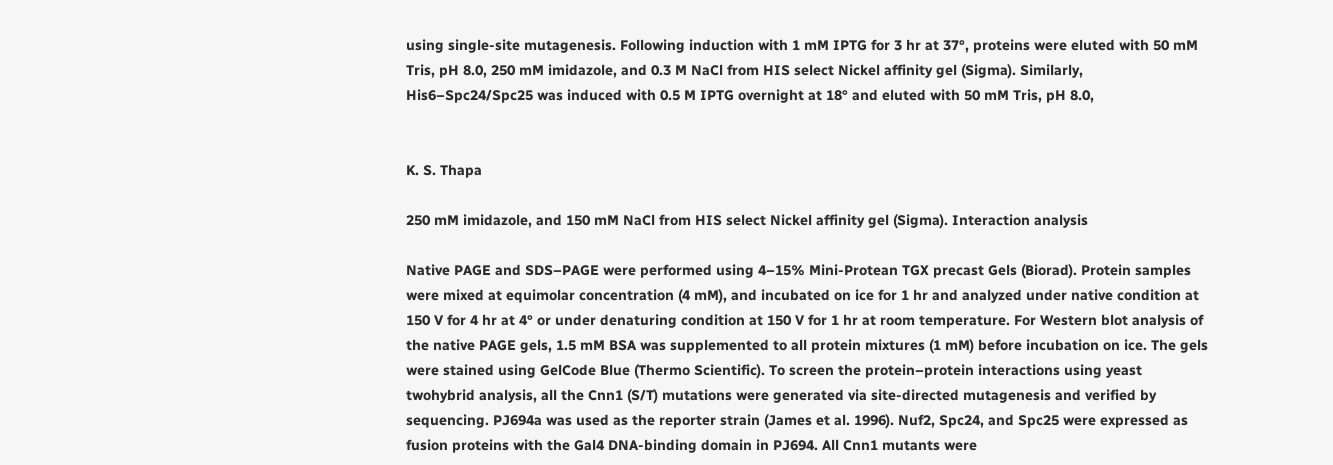using single-site mutagenesis. Following induction with 1 mM IPTG for 3 hr at 37°, proteins were eluted with 50 mM Tris, pH 8.0, 250 mM imidazole, and 0.3 M NaCl from HIS select Nickel affinity gel (Sigma). Similarly, His6–Spc24/Spc25 was induced with 0.5 M IPTG overnight at 18° and eluted with 50 mM Tris, pH 8.0,


K. S. Thapa

250 mM imidazole, and 150 mM NaCl from HIS select Nickel affinity gel (Sigma). Interaction analysis

Native PAGE and SDS–PAGE were performed using 4–15% Mini-Protean TGX precast Gels (Biorad). Protein samples were mixed at equimolar concentration (4 mM), and incubated on ice for 1 hr and analyzed under native condition at 150 V for 4 hr at 4° or under denaturing condition at 150 V for 1 hr at room temperature. For Western blot analysis of the native PAGE gels, 1.5 mM BSA was supplemented to all protein mixtures (1 mM) before incubation on ice. The gels were stained using GelCode Blue (Thermo Scientific). To screen the protein–protein interactions using yeast twohybrid analysis, all the Cnn1 (S/T) mutations were generated via site-directed mutagenesis and verified by sequencing. PJ694a was used as the reporter strain (James et al. 1996). Nuf2, Spc24, and Spc25 were expressed as fusion proteins with the Gal4 DNA-binding domain in PJ694. All Cnn1 mutants were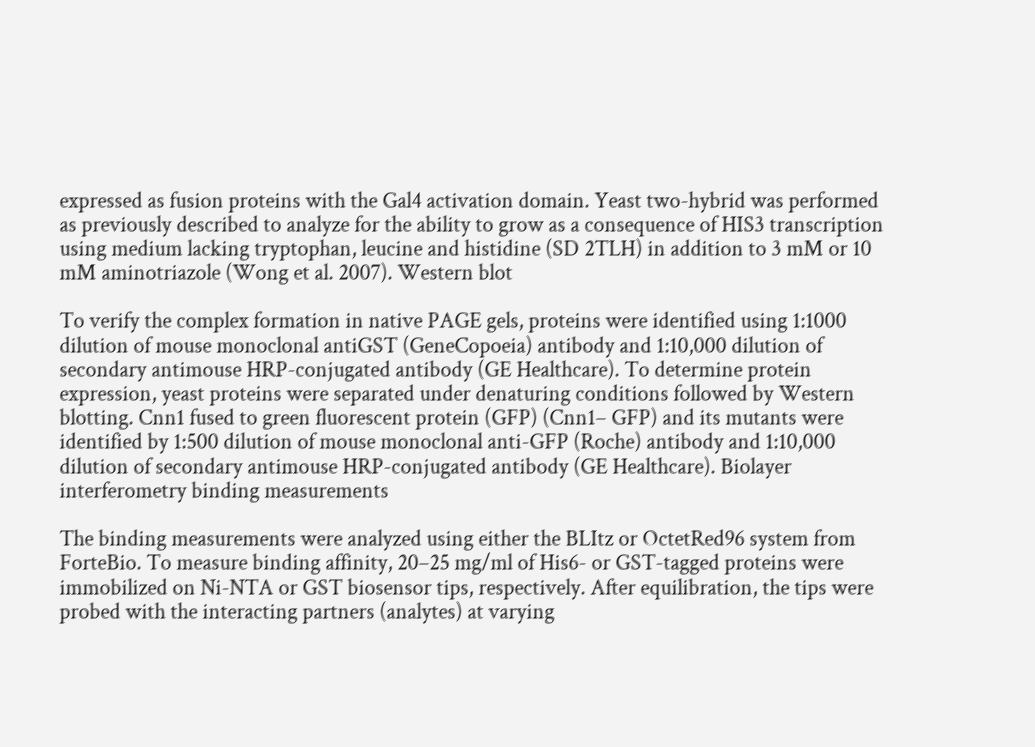expressed as fusion proteins with the Gal4 activation domain. Yeast two-hybrid was performed as previously described to analyze for the ability to grow as a consequence of HIS3 transcription using medium lacking tryptophan, leucine and histidine (SD 2TLH) in addition to 3 mM or 10 mM aminotriazole (Wong et al. 2007). Western blot

To verify the complex formation in native PAGE gels, proteins were identified using 1:1000 dilution of mouse monoclonal antiGST (GeneCopoeia) antibody and 1:10,000 dilution of secondary antimouse HRP-conjugated antibody (GE Healthcare). To determine protein expression, yeast proteins were separated under denaturing conditions followed by Western blotting. Cnn1 fused to green fluorescent protein (GFP) (Cnn1– GFP) and its mutants were identified by 1:500 dilution of mouse monoclonal anti-GFP (Roche) antibody and 1:10,000 dilution of secondary antimouse HRP-conjugated antibody (GE Healthcare). Biolayer interferometry binding measurements

The binding measurements were analyzed using either the BLItz or OctetRed96 system from ForteBio. To measure binding affinity, 20–25 mg/ml of His6- or GST-tagged proteins were immobilized on Ni-NTA or GST biosensor tips, respectively. After equilibration, the tips were probed with the interacting partners (analytes) at varying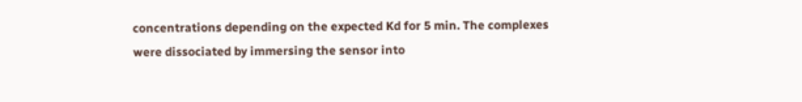concentrations depending on the expected Kd for 5 min. The complexes were dissociated by immersing the sensor into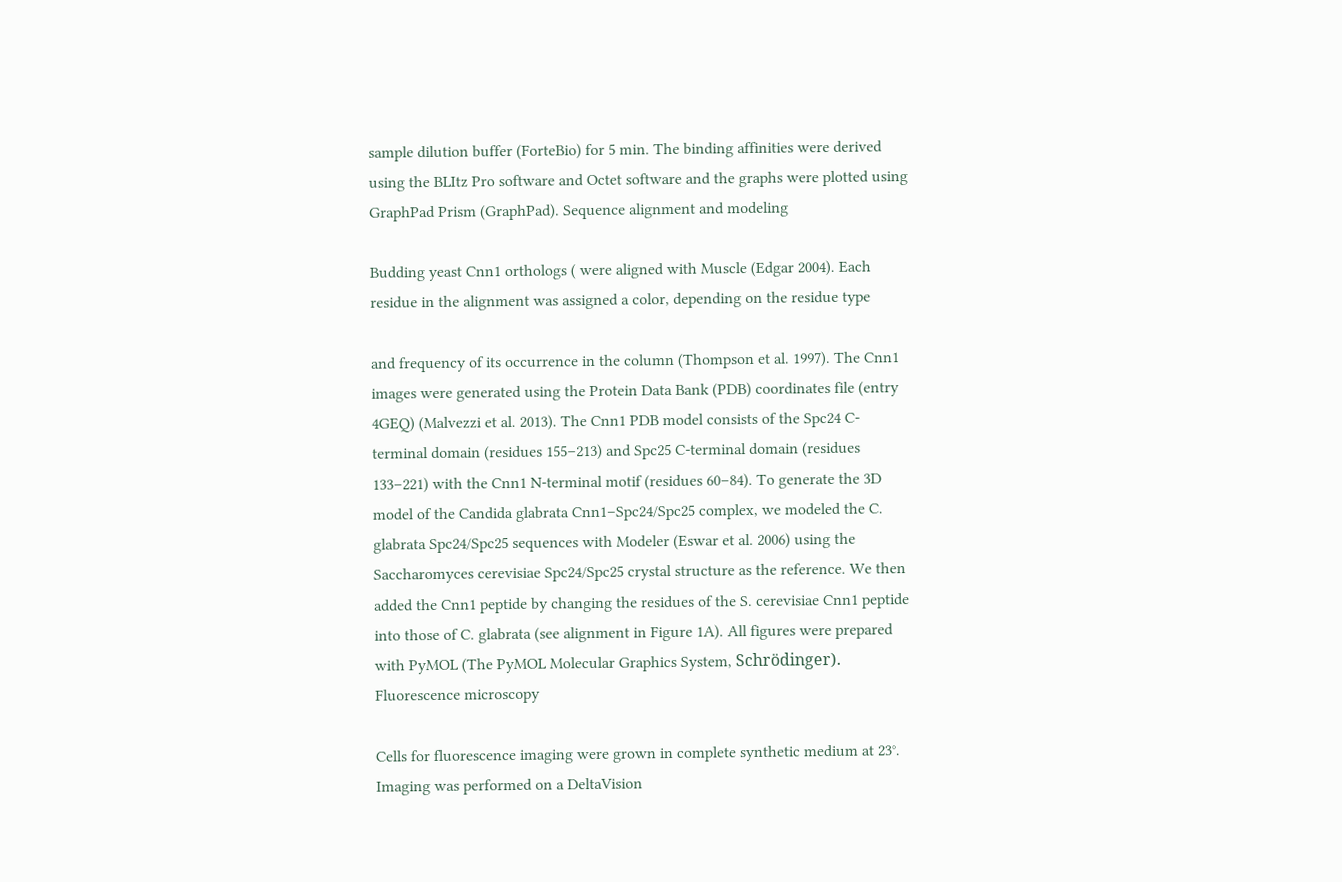sample dilution buffer (ForteBio) for 5 min. The binding affinities were derived using the BLItz Pro software and Octet software and the graphs were plotted using GraphPad Prism (GraphPad). Sequence alignment and modeling

Budding yeast Cnn1 orthologs ( were aligned with Muscle (Edgar 2004). Each residue in the alignment was assigned a color, depending on the residue type

and frequency of its occurrence in the column (Thompson et al. 1997). The Cnn1 images were generated using the Protein Data Bank (PDB) coordinates file (entry 4GEQ) (Malvezzi et al. 2013). The Cnn1 PDB model consists of the Spc24 C-terminal domain (residues 155–213) and Spc25 C-terminal domain (residues 133–221) with the Cnn1 N-terminal motif (residues 60–84). To generate the 3D model of the Candida glabrata Cnn1–Spc24/Spc25 complex, we modeled the C. glabrata Spc24/Spc25 sequences with Modeler (Eswar et al. 2006) using the Saccharomyces cerevisiae Spc24/Spc25 crystal structure as the reference. We then added the Cnn1 peptide by changing the residues of the S. cerevisiae Cnn1 peptide into those of C. glabrata (see alignment in Figure 1A). All figures were prepared with PyMOL (The PyMOL Molecular Graphics System, Schrödinger). Fluorescence microscopy

Cells for fluorescence imaging were grown in complete synthetic medium at 23°. Imaging was performed on a DeltaVision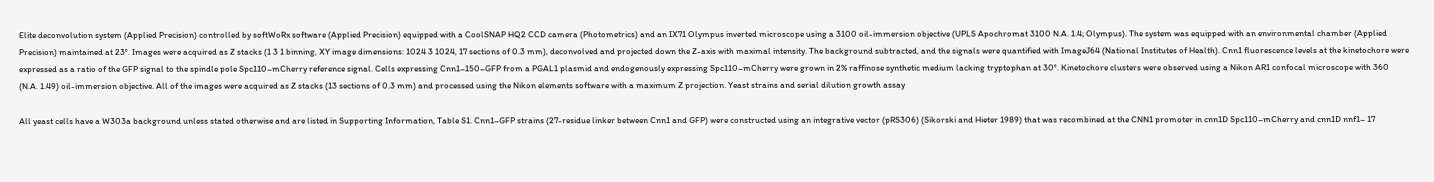Elite deconvolution system (Applied Precision) controlled by softWoRx software (Applied Precision) equipped with a CoolSNAP HQ2 CCD camera (Photometrics) and an IX71 Olympus inverted microscope using a 3100 oil-immersion objective (UPLS Apochromat 3100 N.A. 1.4; Olympus). The system was equipped with an environmental chamber (Applied Precision) maintained at 23°. Images were acquired as Z stacks (1 3 1 binning, XY image dimensions: 1024 3 1024, 17 sections of 0.3 mm), deconvolved and projected down the Z-axis with maximal intensity. The background subtracted, and the signals were quantified with ImageJ64 (National Institutes of Health). Cnn1 fluorescence levels at the kinetochore were expressed as a ratio of the GFP signal to the spindle pole Spc110–mCherry reference signal. Cells expressing Cnn1–150–GFP from a PGAL1 plasmid and endogenously expressing Spc110–mCherry were grown in 2% raffinose synthetic medium lacking tryptophan at 30°. Kinetochore clusters were observed using a Nikon AR1 confocal microscope with 360 (N.A. 1.49) oil-immersion objective. All of the images were acquired as Z stacks (13 sections of 0.3 mm) and processed using the Nikon elements software with a maximum Z projection. Yeast strains and serial dilution growth assay

All yeast cells have a W303a background unless stated otherwise and are listed in Supporting Information, Table S1. Cnn1–GFP strains (27-residue linker between Cnn1 and GFP) were constructed using an integrative vector (pRS306) (Sikorski and Hieter 1989) that was recombined at the CNN1 promoter in cnn1D Spc110–mCherry and cnn1D nnf1– 17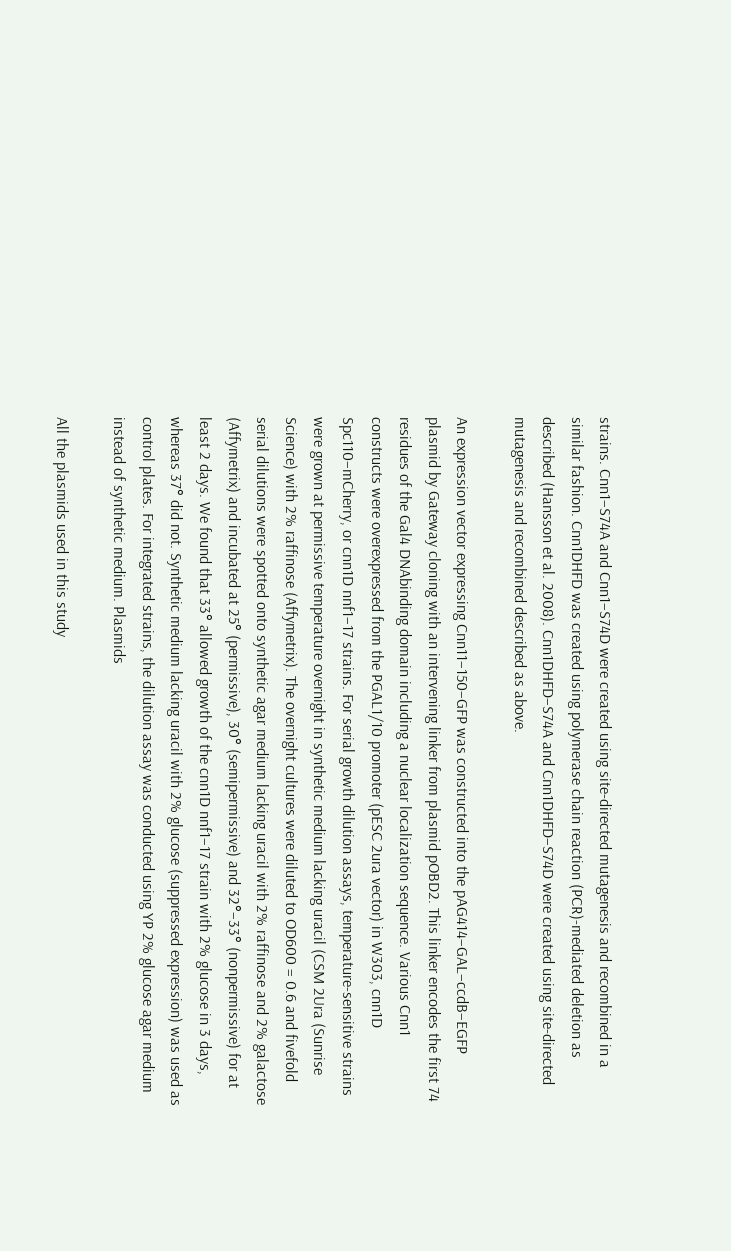strains. Cnn1–S74A and Cnn1–S74D were created using site-directed mutagenesis and recombined in a similar fashion. Cnn1DHFD was created using polymerase chain reaction (PCR)-mediated deletion as described (Hansson et al. 2008). Cnn1DHFD–S74A and Cnn1DHFD–S74D were created using site-directed mutagenesis and recombined described as above.

An expression vector expressing Cnn11–150–GFP was constructed into the pAG414–GAL–ccdB–EGFP plasmid by Gateway cloning with an intervening linker from plasmid pOBD2. This linker encodes the first 74 residues of the Gal4 DNAbinding domain including a nuclear localization sequence. Various Cnn1 constructs were overexpressed from the PGAL1/10 promoter (pESC 2ura vector) in W303, cnn1D Spc110–mCherry, or cnn1D nnf1–17 strains. For serial growth dilution assays, temperature-sensitive strains were grown at permissive temperature overnight in synthetic medium lacking uracil (CSM 2Ura (Sunrise Science) with 2% raffinose (Affymetrix). The overnight cultures were diluted to OD600 = 0.6 and fivefold serial dilutions were spotted onto synthetic agar medium lacking uracil with 2% raffinose and 2% galactose (Affymetrix) and incubated at 25° (permissive), 30° (semipermissive) and 32°–33° (nonpermissive) for at least 2 days. We found that 33° allowed growth of the cnn1D nnf1–17 strain with 2% glucose in 3 days, whereas 37° did not. Synthetic medium lacking uracil with 2% glucose (suppressed expression) was used as control plates. For integrated strains, the dilution assay was conducted using YP 2% glucose agar medium instead of synthetic medium. Plasmids

All the plasmids used in this study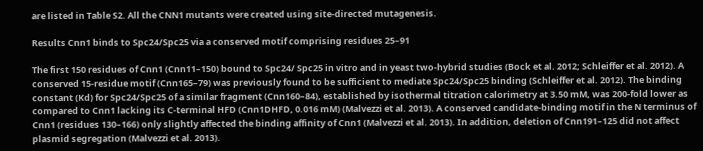are listed in Table S2. All the CNN1 mutants were created using site-directed mutagenesis.

Results Cnn1 binds to Spc24/Spc25 via a conserved motif comprising residues 25–91

The first 150 residues of Cnn1 (Cnn11–150) bound to Spc24/ Spc25 in vitro and in yeast two-hybrid studies (Bock et al. 2012; Schleiffer et al. 2012). A conserved 15-residue motif (Cnn165–79) was previously found to be sufficient to mediate Spc24/Spc25 binding (Schleiffer et al. 2012). The binding constant (Kd) for Spc24/Spc25 of a similar fragment (Cnn160–84), established by isothermal titration calorimetry at 3.50 mM, was 200-fold lower as compared to Cnn1 lacking its C-terminal HFD (Cnn1DHFD, 0.016 mM) (Malvezzi et al. 2013). A conserved candidate-binding motif in the N terminus of Cnn1 (residues 130–166) only slightly affected the binding affinity of Cnn1 (Malvezzi et al. 2013). In addition, deletion of Cnn191–125 did not affect plasmid segregation (Malvezzi et al. 2013).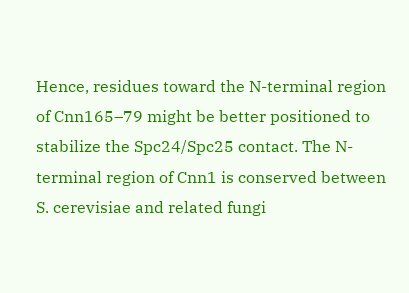Hence, residues toward the N-terminal region of Cnn165–79 might be better positioned to stabilize the Spc24/Spc25 contact. The N-terminal region of Cnn1 is conserved between S. cerevisiae and related fungi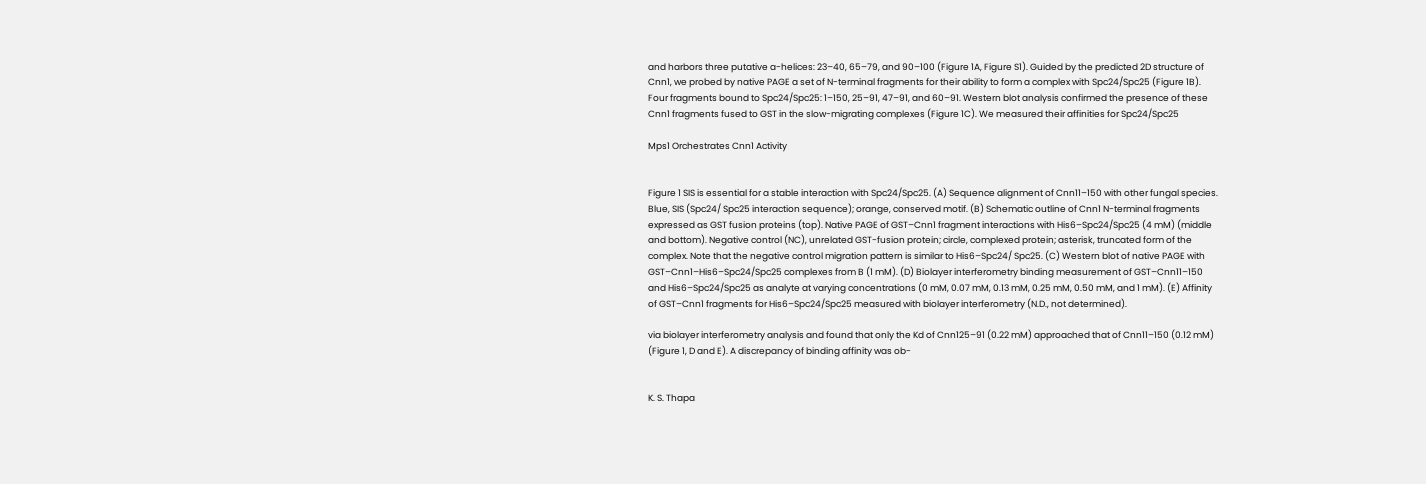and harbors three putative a-helices: 23–40, 65–79, and 90–100 (Figure 1A, Figure S1). Guided by the predicted 2D structure of Cnn1, we probed by native PAGE a set of N-terminal fragments for their ability to form a complex with Spc24/Spc25 (Figure 1B). Four fragments bound to Spc24/Spc25: 1–150, 25–91, 47–91, and 60–91. Western blot analysis confirmed the presence of these Cnn1 fragments fused to GST in the slow-migrating complexes (Figure 1C). We measured their affinities for Spc24/Spc25

Mps1 Orchestrates Cnn1 Activity


Figure 1 SIS is essential for a stable interaction with Spc24/Spc25. (A) Sequence alignment of Cnn11–150 with other fungal species. Blue, SIS (Spc24/ Spc25 interaction sequence); orange, conserved motif. (B) Schematic outline of Cnn1 N-terminal fragments expressed as GST fusion proteins (top). Native PAGE of GST–Cnn1 fragment interactions with His6–Spc24/Spc25 (4 mM) (middle and bottom). Negative control (NC), unrelated GST-fusion protein; circle, complexed protein; asterisk, truncated form of the complex. Note that the negative control migration pattern is similar to His6–Spc24/ Spc25. (C) Western blot of native PAGE with GST–Cnn1–His6–Spc24/Spc25 complexes from B (1 mM). (D) Biolayer interferometry binding measurement of GST–Cnn11–150 and His6–Spc24/Spc25 as analyte at varying concentrations (0 mM, 0.07 mM, 0.13 mM, 0.25 mM, 0.50 mM, and 1 mM). (E) Affinity of GST–Cnn1 fragments for His6–Spc24/Spc25 measured with biolayer interferometry (N.D., not determined).

via biolayer interferometry analysis and found that only the Kd of Cnn125–91 (0.22 mM) approached that of Cnn11–150 (0.12 mM) (Figure 1, D and E). A discrepancy of binding affinity was ob-


K. S. Thapa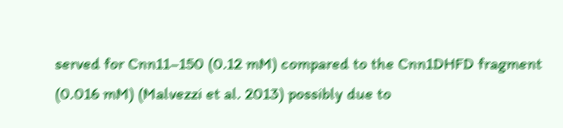served for Cnn11–150 (0.12 mM) compared to the Cnn1DHFD fragment (0.016 mM) (Malvezzi et al. 2013) possibly due to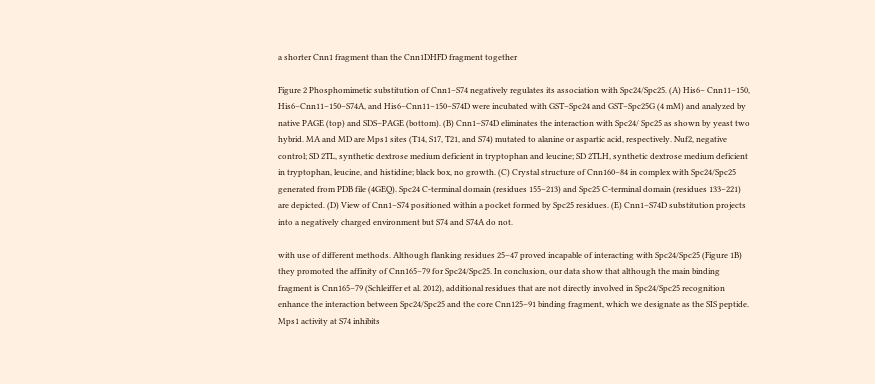a shorter Cnn1 fragment than the Cnn1DHFD fragment together

Figure 2 Phosphomimetic substitution of Cnn1–S74 negatively regulates its association with Spc24/Spc25. (A) His6– Cnn11–150, His6–Cnn11–150–S74A, and His6–Cnn11–150–S74D were incubated with GST–Spc24 and GST–Spc25G (4 mM) and analyzed by native PAGE (top) and SDS–PAGE (bottom). (B) Cnn1–S74D eliminates the interaction with Spc24/ Spc25 as shown by yeast two hybrid. MA and MD are Mps1 sites (T14, S17, T21, and S74) mutated to alanine or aspartic acid, respectively. Nuf2, negative control; SD 2TL, synthetic dextrose medium deficient in tryptophan and leucine; SD 2TLH, synthetic dextrose medium deficient in tryptophan, leucine, and histidine; black box, no growth. (C) Crystal structure of Cnn160–84 in complex with Spc24/Spc25 generated from PDB file (4GEQ). Spc24 C-terminal domain (residues 155–213) and Spc25 C-terminal domain (residues 133–221) are depicted. (D) View of Cnn1–S74 positioned within a pocket formed by Spc25 residues. (E) Cnn1–S74D substitution projects into a negatively charged environment but S74 and S74A do not.

with use of different methods. Although flanking residues 25–47 proved incapable of interacting with Spc24/Spc25 (Figure 1B) they promoted the affinity of Cnn165–79 for Spc24/Spc25. In conclusion, our data show that although the main binding fragment is Cnn165–79 (Schleiffer et al. 2012), additional residues that are not directly involved in Spc24/Spc25 recognition enhance the interaction between Spc24/Spc25 and the core Cnn125–91 binding fragment, which we designate as the SIS peptide. Mps1 activity at S74 inhibits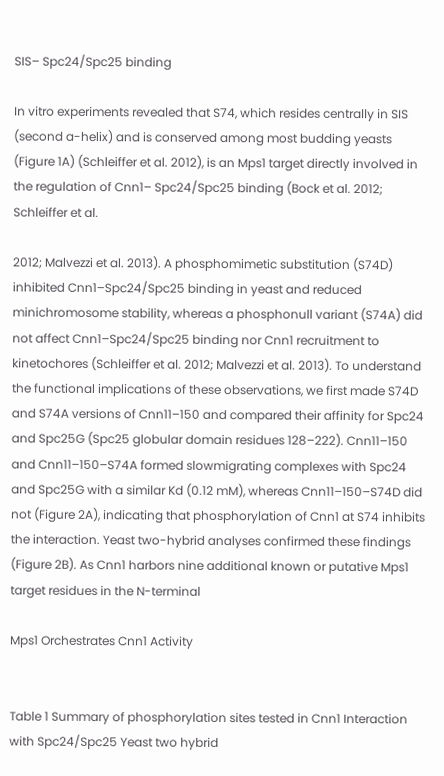SIS– Spc24/Spc25 binding

In vitro experiments revealed that S74, which resides centrally in SIS (second a-helix) and is conserved among most budding yeasts (Figure 1A) (Schleiffer et al. 2012), is an Mps1 target directly involved in the regulation of Cnn1– Spc24/Spc25 binding (Bock et al. 2012; Schleiffer et al.

2012; Malvezzi et al. 2013). A phosphomimetic substitution (S74D) inhibited Cnn1–Spc24/Spc25 binding in yeast and reduced minichromosome stability, whereas a phosphonull variant (S74A) did not affect Cnn1–Spc24/Spc25 binding nor Cnn1 recruitment to kinetochores (Schleiffer et al. 2012; Malvezzi et al. 2013). To understand the functional implications of these observations, we first made S74D and S74A versions of Cnn11–150 and compared their affinity for Spc24 and Spc25G (Spc25 globular domain residues 128–222). Cnn11–150 and Cnn11–150–S74A formed slowmigrating complexes with Spc24 and Spc25G with a similar Kd (0.12 mM), whereas Cnn11–150–S74D did not (Figure 2A), indicating that phosphorylation of Cnn1 at S74 inhibits the interaction. Yeast two-hybrid analyses confirmed these findings (Figure 2B). As Cnn1 harbors nine additional known or putative Mps1 target residues in the N-terminal

Mps1 Orchestrates Cnn1 Activity


Table 1 Summary of phosphorylation sites tested in Cnn1 Interaction with Spc24/Spc25 Yeast two hybrid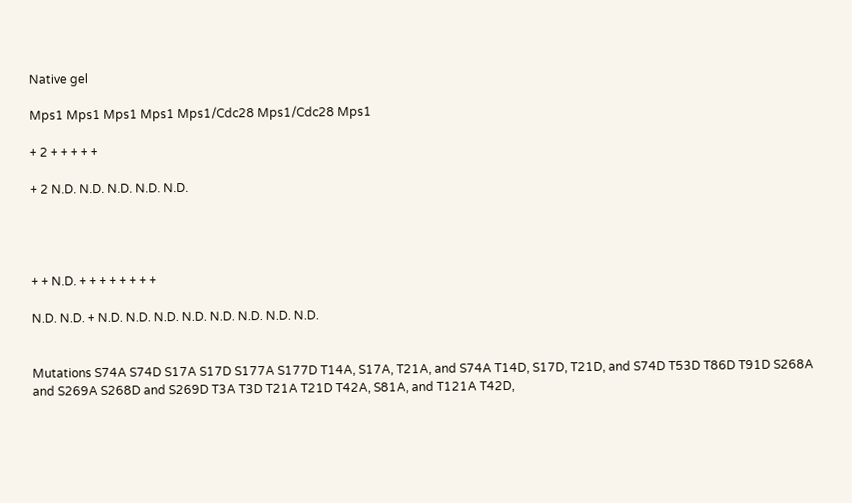Native gel

Mps1 Mps1 Mps1 Mps1 Mps1/Cdc28 Mps1/Cdc28 Mps1

+ 2 + + + + +

+ 2 N.D. N.D. N.D. N.D. N.D.




+ + N.D. + + + + + + + +

N.D. N.D. + N.D. N.D. N.D. N.D. N.D. N.D. N.D. N.D.


Mutations S74A S74D S17A S17D S177A S177D T14A, S17A, T21A, and S74A T14D, S17D, T21D, and S74D T53D T86D T91D S268A and S269A S268D and S269D T3A T3D T21A T21D T42A, S81A, and T121A T42D,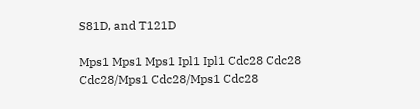S81D, and T121D

Mps1 Mps1 Mps1 Ipl1 Ipl1 Cdc28 Cdc28 Cdc28/Mps1 Cdc28/Mps1 Cdc28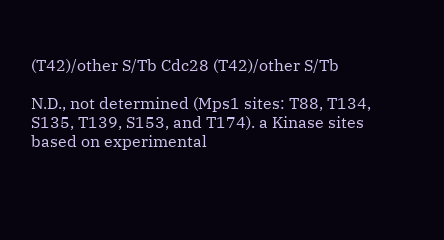(T42)/other S/Tb Cdc28 (T42)/other S/Tb

N.D., not determined (Mps1 sites: T88, T134, S135, T139, S153, and T174). a Kinase sites based on experimental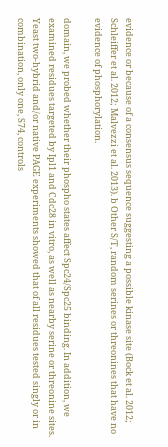evidence or because of a consensus sequence suggesting a possible kinase site (Bock et al. 2012; Schleiffer et al. 2012; Malvezzi et al. 2013). b Other S/T, random serines or threonines that have no evidence of phosphorylation.

domain, we probed whether their phospho states affect Spc24/Spc25 binding. In addition, we examined residues targeted by Ipl1 and Cdc28 in vitro, as well as nearby serine or threonine sites. Yeast two-hybrid and/or native PAGE experiments showed that of all residues tested singly or in combination, only one, S74, controls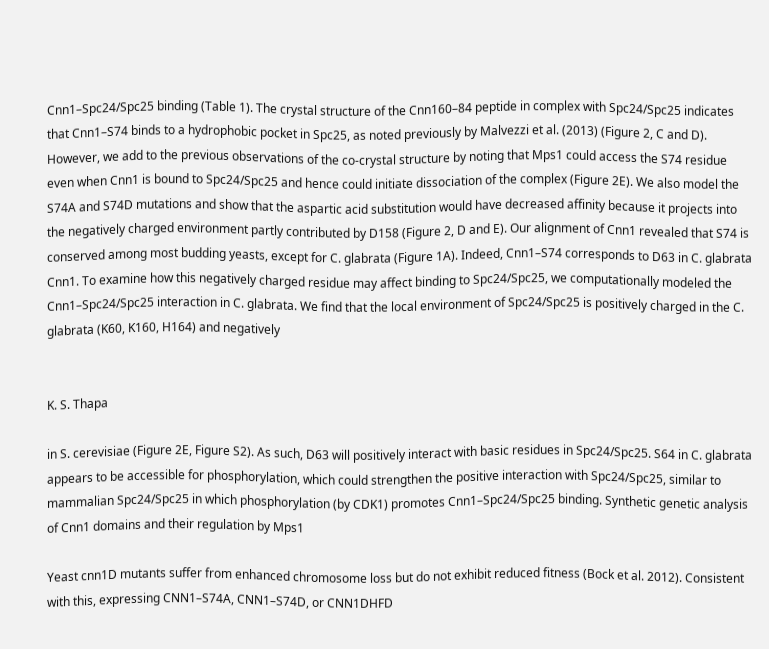Cnn1–Spc24/Spc25 binding (Table 1). The crystal structure of the Cnn160–84 peptide in complex with Spc24/Spc25 indicates that Cnn1–S74 binds to a hydrophobic pocket in Spc25, as noted previously by Malvezzi et al. (2013) (Figure 2, C and D). However, we add to the previous observations of the co-crystal structure by noting that Mps1 could access the S74 residue even when Cnn1 is bound to Spc24/Spc25 and hence could initiate dissociation of the complex (Figure 2E). We also model the S74A and S74D mutations and show that the aspartic acid substitution would have decreased affinity because it projects into the negatively charged environment partly contributed by D158 (Figure 2, D and E). Our alignment of Cnn1 revealed that S74 is conserved among most budding yeasts, except for C. glabrata (Figure 1A). Indeed, Cnn1–S74 corresponds to D63 in C. glabrata Cnn1. To examine how this negatively charged residue may affect binding to Spc24/Spc25, we computationally modeled the Cnn1–Spc24/Spc25 interaction in C. glabrata. We find that the local environment of Spc24/Spc25 is positively charged in the C. glabrata (K60, K160, H164) and negatively


K. S. Thapa

in S. cerevisiae (Figure 2E, Figure S2). As such, D63 will positively interact with basic residues in Spc24/Spc25. S64 in C. glabrata appears to be accessible for phosphorylation, which could strengthen the positive interaction with Spc24/Spc25, similar to mammalian Spc24/Spc25 in which phosphorylation (by CDK1) promotes Cnn1–Spc24/Spc25 binding. Synthetic genetic analysis of Cnn1 domains and their regulation by Mps1

Yeast cnn1D mutants suffer from enhanced chromosome loss but do not exhibit reduced fitness (Bock et al. 2012). Consistent with this, expressing CNN1–S74A, CNN1–S74D, or CNN1DHFD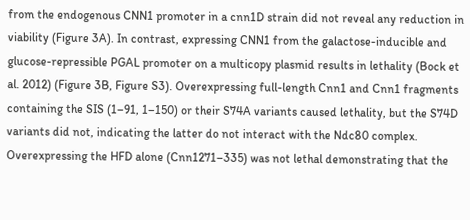from the endogenous CNN1 promoter in a cnn1D strain did not reveal any reduction in viability (Figure 3A). In contrast, expressing CNN1 from the galactose-inducible and glucose-repressible PGAL promoter on a multicopy plasmid results in lethality (Bock et al. 2012) (Figure 3B, Figure S3). Overexpressing full-length Cnn1 and Cnn1 fragments containing the SIS (1–91, 1–150) or their S74A variants caused lethality, but the S74D variants did not, indicating the latter do not interact with the Ndc80 complex. Overexpressing the HFD alone (Cnn1271–335) was not lethal demonstrating that the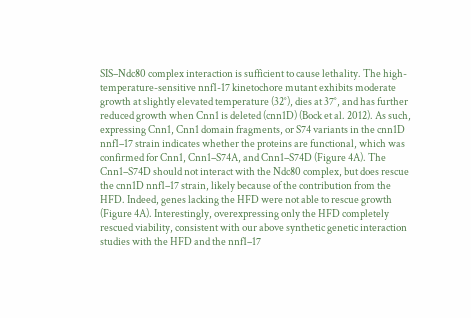SIS–Ndc80 complex interaction is sufficient to cause lethality. The high-temperature-sensitive nnf1-17 kinetochore mutant exhibits moderate growth at slightly elevated temperature (32°), dies at 37°, and has further reduced growth when Cnn1 is deleted (cnn1D) (Bock et al. 2012). As such, expressing Cnn1, Cnn1 domain fragments, or S74 variants in the cnn1D nnf1–17 strain indicates whether the proteins are functional, which was confirmed for Cnn1, Cnn1–S74A, and Cnn1–S74D (Figure 4A). The Cnn1–S74D should not interact with the Ndc80 complex, but does rescue the cnn1D nnf1–17 strain, likely because of the contribution from the HFD. Indeed, genes lacking the HFD were not able to rescue growth (Figure 4A). Interestingly, overexpressing only the HFD completely rescued viability, consistent with our above synthetic genetic interaction studies with the HFD and the nnf1–17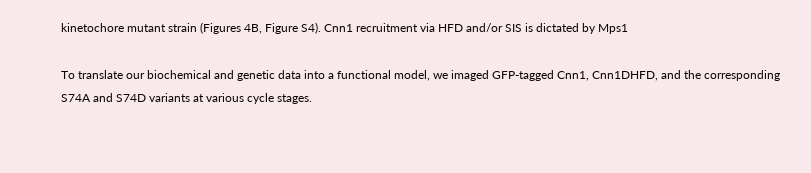kinetochore mutant strain (Figures 4B, Figure S4). Cnn1 recruitment via HFD and/or SIS is dictated by Mps1

To translate our biochemical and genetic data into a functional model, we imaged GFP-tagged Cnn1, Cnn1DHFD, and the corresponding S74A and S74D variants at various cycle stages.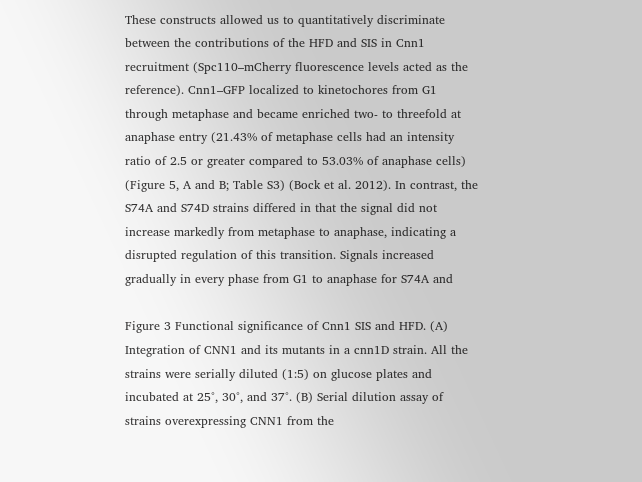These constructs allowed us to quantitatively discriminate between the contributions of the HFD and SIS in Cnn1 recruitment (Spc110–mCherry fluorescence levels acted as the reference). Cnn1–GFP localized to kinetochores from G1 through metaphase and became enriched two- to threefold at anaphase entry (21.43% of metaphase cells had an intensity ratio of 2.5 or greater compared to 53.03% of anaphase cells) (Figure 5, A and B; Table S3) (Bock et al. 2012). In contrast, the S74A and S74D strains differed in that the signal did not increase markedly from metaphase to anaphase, indicating a disrupted regulation of this transition. Signals increased gradually in every phase from G1 to anaphase for S74A and

Figure 3 Functional significance of Cnn1 SIS and HFD. (A) Integration of CNN1 and its mutants in a cnn1D strain. All the strains were serially diluted (1:5) on glucose plates and incubated at 25°, 30°, and 37°. (B) Serial dilution assay of strains overexpressing CNN1 from the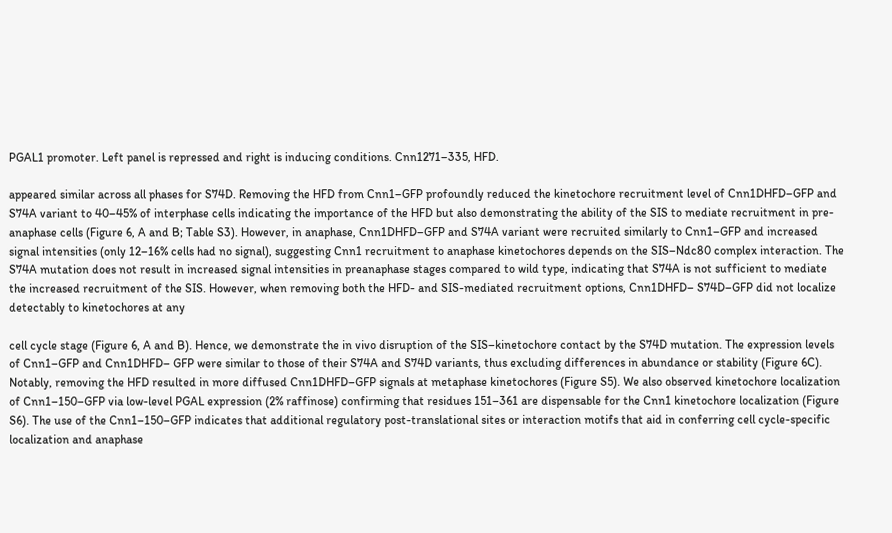PGAL1 promoter. Left panel is repressed and right is inducing conditions. Cnn1271–335, HFD.

appeared similar across all phases for S74D. Removing the HFD from Cnn1–GFP profoundly reduced the kinetochore recruitment level of Cnn1DHFD–GFP and S74A variant to 40–45% of interphase cells indicating the importance of the HFD but also demonstrating the ability of the SIS to mediate recruitment in pre-anaphase cells (Figure 6, A and B; Table S3). However, in anaphase, Cnn1DHFD–GFP and S74A variant were recruited similarly to Cnn1–GFP and increased signal intensities (only 12–16% cells had no signal), suggesting Cnn1 recruitment to anaphase kinetochores depends on the SIS–Ndc80 complex interaction. The S74A mutation does not result in increased signal intensities in preanaphase stages compared to wild type, indicating that S74A is not sufficient to mediate the increased recruitment of the SIS. However, when removing both the HFD- and SIS-mediated recruitment options, Cnn1DHFD– S74D–GFP did not localize detectably to kinetochores at any

cell cycle stage (Figure 6, A and B). Hence, we demonstrate the in vivo disruption of the SIS–kinetochore contact by the S74D mutation. The expression levels of Cnn1–GFP and Cnn1DHFD– GFP were similar to those of their S74A and S74D variants, thus excluding differences in abundance or stability (Figure 6C). Notably, removing the HFD resulted in more diffused Cnn1DHFD–GFP signals at metaphase kinetochores (Figure S5). We also observed kinetochore localization of Cnn1–150–GFP via low-level PGAL expression (2% raffinose) confirming that residues 151–361 are dispensable for the Cnn1 kinetochore localization (Figure S6). The use of the Cnn1–150–GFP indicates that additional regulatory post-translational sites or interaction motifs that aid in conferring cell cycle-specific localization and anaphase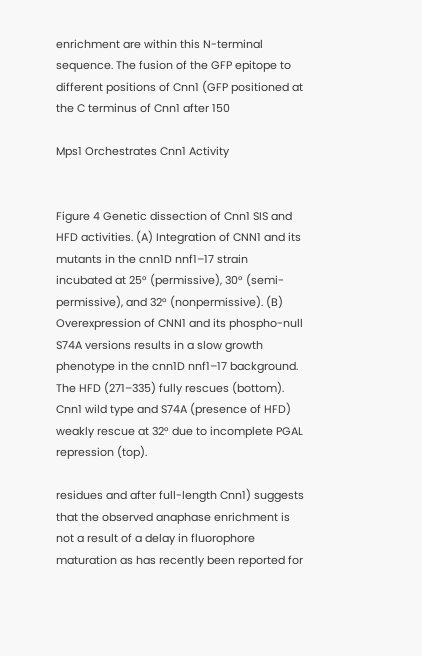enrichment are within this N-terminal sequence. The fusion of the GFP epitope to different positions of Cnn1 (GFP positioned at the C terminus of Cnn1 after 150

Mps1 Orchestrates Cnn1 Activity


Figure 4 Genetic dissection of Cnn1 SIS and HFD activities. (A) Integration of CNN1 and its mutants in the cnn1D nnf1–17 strain incubated at 25° (permissive), 30° (semi-permissive), and 32° (nonpermissive). (B) Overexpression of CNN1 and its phospho-null S74A versions results in a slow growth phenotype in the cnn1D nnf1–17 background. The HFD (271–335) fully rescues (bottom). Cnn1 wild type and S74A (presence of HFD) weakly rescue at 32° due to incomplete PGAL repression (top).

residues and after full-length Cnn1) suggests that the observed anaphase enrichment is not a result of a delay in fluorophore maturation as has recently been reported for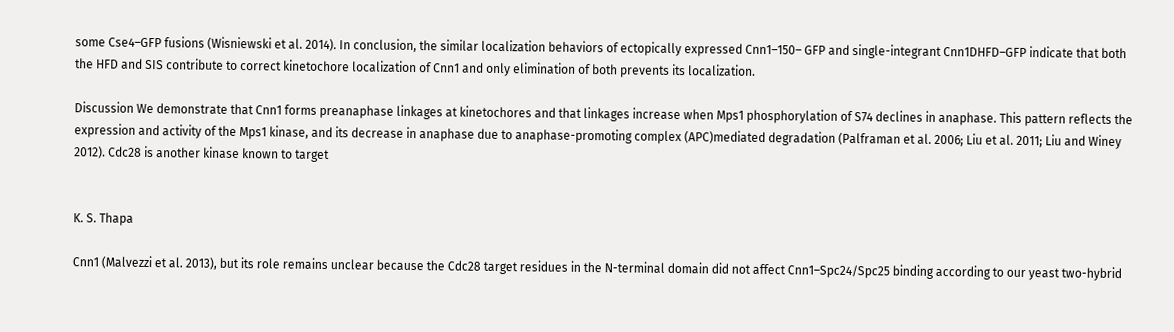some Cse4–GFP fusions (Wisniewski et al. 2014). In conclusion, the similar localization behaviors of ectopically expressed Cnn1–150– GFP and single-integrant Cnn1DHFD–GFP indicate that both the HFD and SIS contribute to correct kinetochore localization of Cnn1 and only elimination of both prevents its localization.

Discussion We demonstrate that Cnn1 forms preanaphase linkages at kinetochores and that linkages increase when Mps1 phosphorylation of S74 declines in anaphase. This pattern reflects the expression and activity of the Mps1 kinase, and its decrease in anaphase due to anaphase-promoting complex (APC)mediated degradation (Palframan et al. 2006; Liu et al. 2011; Liu and Winey 2012). Cdc28 is another kinase known to target


K. S. Thapa

Cnn1 (Malvezzi et al. 2013), but its role remains unclear because the Cdc28 target residues in the N-terminal domain did not affect Cnn1–Spc24/Spc25 binding according to our yeast two-hybrid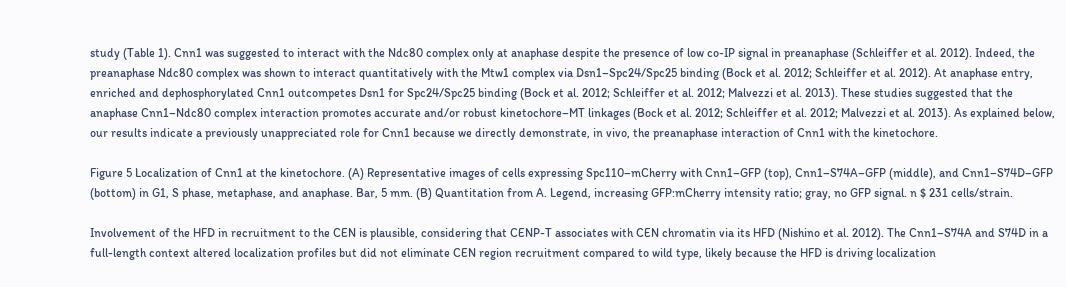study (Table 1). Cnn1 was suggested to interact with the Ndc80 complex only at anaphase despite the presence of low co-IP signal in preanaphase (Schleiffer et al. 2012). Indeed, the preanaphase Ndc80 complex was shown to interact quantitatively with the Mtw1 complex via Dsn1–Spc24/Spc25 binding (Bock et al. 2012; Schleiffer et al. 2012). At anaphase entry, enriched and dephosphorylated Cnn1 outcompetes Dsn1 for Spc24/Spc25 binding (Bock et al. 2012; Schleiffer et al. 2012; Malvezzi et al. 2013). These studies suggested that the anaphase Cnn1–Ndc80 complex interaction promotes accurate and/or robust kinetochore–MT linkages (Bock et al. 2012; Schleiffer et al. 2012; Malvezzi et al. 2013). As explained below, our results indicate a previously unappreciated role for Cnn1 because we directly demonstrate, in vivo, the preanaphase interaction of Cnn1 with the kinetochore.

Figure 5 Localization of Cnn1 at the kinetochore. (A) Representative images of cells expressing Spc110–mCherry with Cnn1–GFP (top), Cnn1–S74A–GFP (middle), and Cnn1–S74D–GFP (bottom) in G1, S phase, metaphase, and anaphase. Bar, 5 mm. (B) Quantitation from A. Legend, increasing GFP:mCherry intensity ratio; gray, no GFP signal. n $ 231 cells/strain.

Involvement of the HFD in recruitment to the CEN is plausible, considering that CENP-T associates with CEN chromatin via its HFD (Nishino et al. 2012). The Cnn1–S74A and S74D in a full-length context altered localization profiles but did not eliminate CEN region recruitment compared to wild type, likely because the HFD is driving localization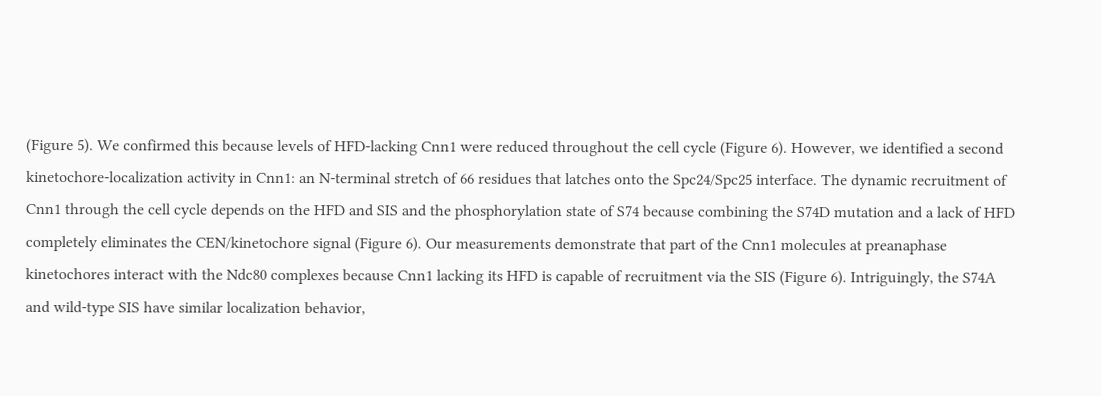(Figure 5). We confirmed this because levels of HFD-lacking Cnn1 were reduced throughout the cell cycle (Figure 6). However, we identified a second kinetochore-localization activity in Cnn1: an N-terminal stretch of 66 residues that latches onto the Spc24/Spc25 interface. The dynamic recruitment of Cnn1 through the cell cycle depends on the HFD and SIS and the phosphorylation state of S74 because combining the S74D mutation and a lack of HFD completely eliminates the CEN/kinetochore signal (Figure 6). Our measurements demonstrate that part of the Cnn1 molecules at preanaphase kinetochores interact with the Ndc80 complexes because Cnn1 lacking its HFD is capable of recruitment via the SIS (Figure 6). Intriguingly, the S74A and wild-type SIS have similar localization behavior,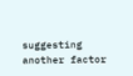suggesting another factor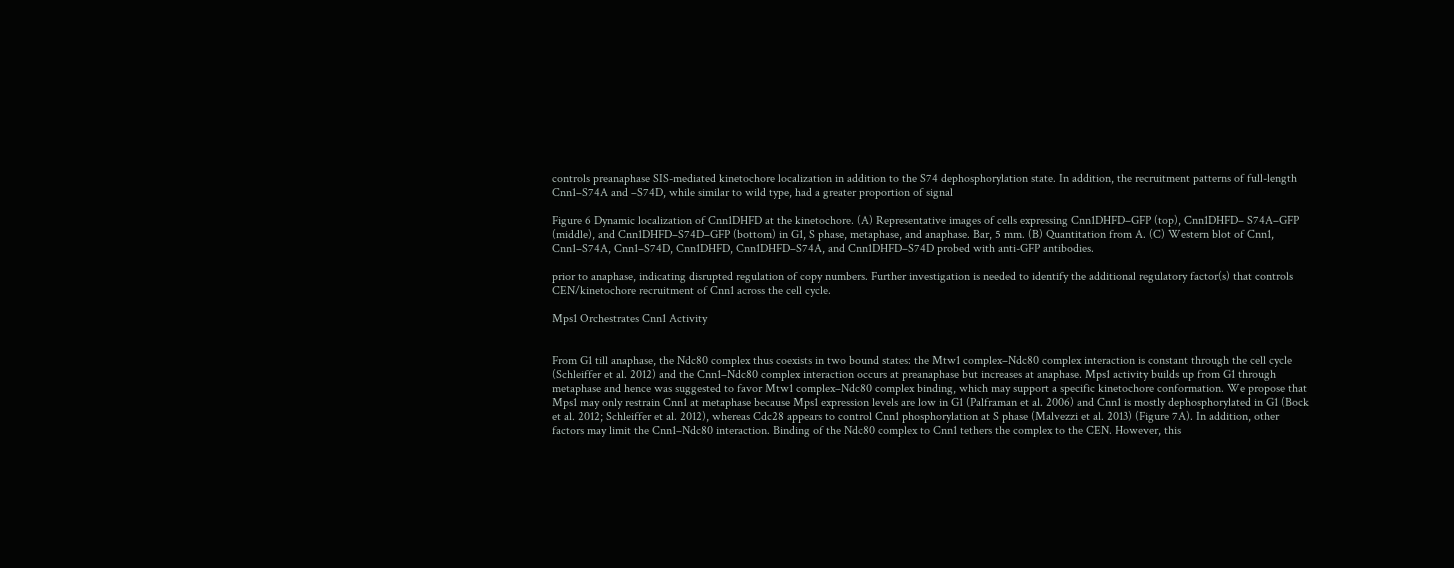controls preanaphase SIS-mediated kinetochore localization in addition to the S74 dephosphorylation state. In addition, the recruitment patterns of full-length Cnn1–S74A and –S74D, while similar to wild type, had a greater proportion of signal

Figure 6 Dynamic localization of Cnn1DHFD at the kinetochore. (A) Representative images of cells expressing Cnn1DHFD–GFP (top), Cnn1DHFD– S74A–GFP (middle), and Cnn1DHFD–S74D–GFP (bottom) in G1, S phase, metaphase, and anaphase. Bar, 5 mm. (B) Quantitation from A. (C) Western blot of Cnn1, Cnn1–S74A, Cnn1–S74D, Cnn1DHFD, Cnn1DHFD–S74A, and Cnn1DHFD–S74D probed with anti-GFP antibodies.

prior to anaphase, indicating disrupted regulation of copy numbers. Further investigation is needed to identify the additional regulatory factor(s) that controls CEN/kinetochore recruitment of Cnn1 across the cell cycle.

Mps1 Orchestrates Cnn1 Activity


From G1 till anaphase, the Ndc80 complex thus coexists in two bound states: the Mtw1 complex–Ndc80 complex interaction is constant through the cell cycle (Schleiffer et al. 2012) and the Cnn1–Ndc80 complex interaction occurs at preanaphase but increases at anaphase. Mps1 activity builds up from G1 through metaphase and hence was suggested to favor Mtw1 complex–Ndc80 complex binding, which may support a specific kinetochore conformation. We propose that Mps1 may only restrain Cnn1 at metaphase because Mps1 expression levels are low in G1 (Palframan et al. 2006) and Cnn1 is mostly dephosphorylated in G1 (Bock et al. 2012; Schleiffer et al. 2012), whereas Cdc28 appears to control Cnn1 phosphorylation at S phase (Malvezzi et al. 2013) (Figure 7A). In addition, other factors may limit the Cnn1–Ndc80 interaction. Binding of the Ndc80 complex to Cnn1 tethers the complex to the CEN. However, this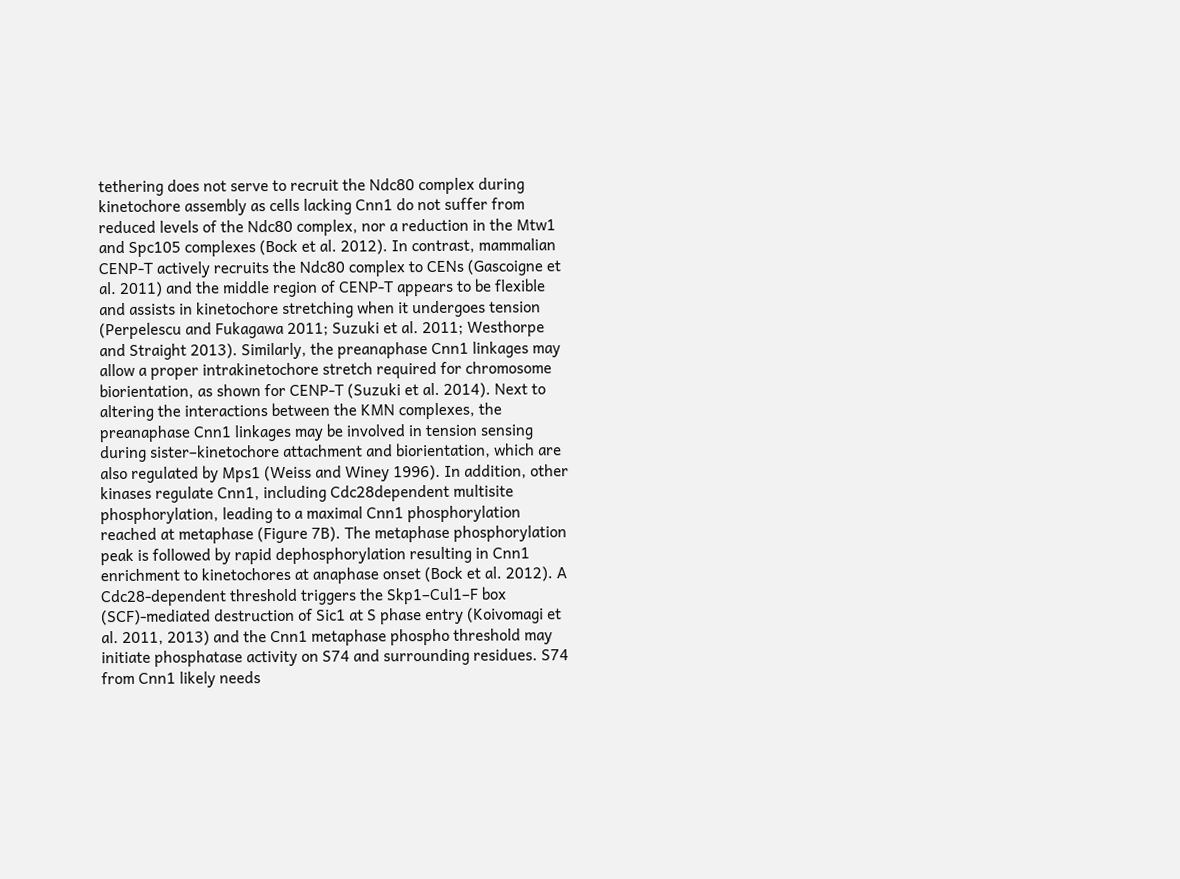tethering does not serve to recruit the Ndc80 complex during kinetochore assembly as cells lacking Cnn1 do not suffer from reduced levels of the Ndc80 complex, nor a reduction in the Mtw1 and Spc105 complexes (Bock et al. 2012). In contrast, mammalian CENP-T actively recruits the Ndc80 complex to CENs (Gascoigne et al. 2011) and the middle region of CENP-T appears to be flexible and assists in kinetochore stretching when it undergoes tension (Perpelescu and Fukagawa 2011; Suzuki et al. 2011; Westhorpe and Straight 2013). Similarly, the preanaphase Cnn1 linkages may allow a proper intrakinetochore stretch required for chromosome biorientation, as shown for CENP-T (Suzuki et al. 2014). Next to altering the interactions between the KMN complexes, the preanaphase Cnn1 linkages may be involved in tension sensing during sister–kinetochore attachment and biorientation, which are also regulated by Mps1 (Weiss and Winey 1996). In addition, other kinases regulate Cnn1, including Cdc28dependent multisite phosphorylation, leading to a maximal Cnn1 phosphorylation reached at metaphase (Figure 7B). The metaphase phosphorylation peak is followed by rapid dephosphorylation resulting in Cnn1 enrichment to kinetochores at anaphase onset (Bock et al. 2012). A Cdc28-dependent threshold triggers the Skp1–Cul1–F box (SCF)-mediated destruction of Sic1 at S phase entry (Koivomagi et al. 2011, 2013) and the Cnn1 metaphase phospho threshold may initiate phosphatase activity on S74 and surrounding residues. S74 from Cnn1 likely needs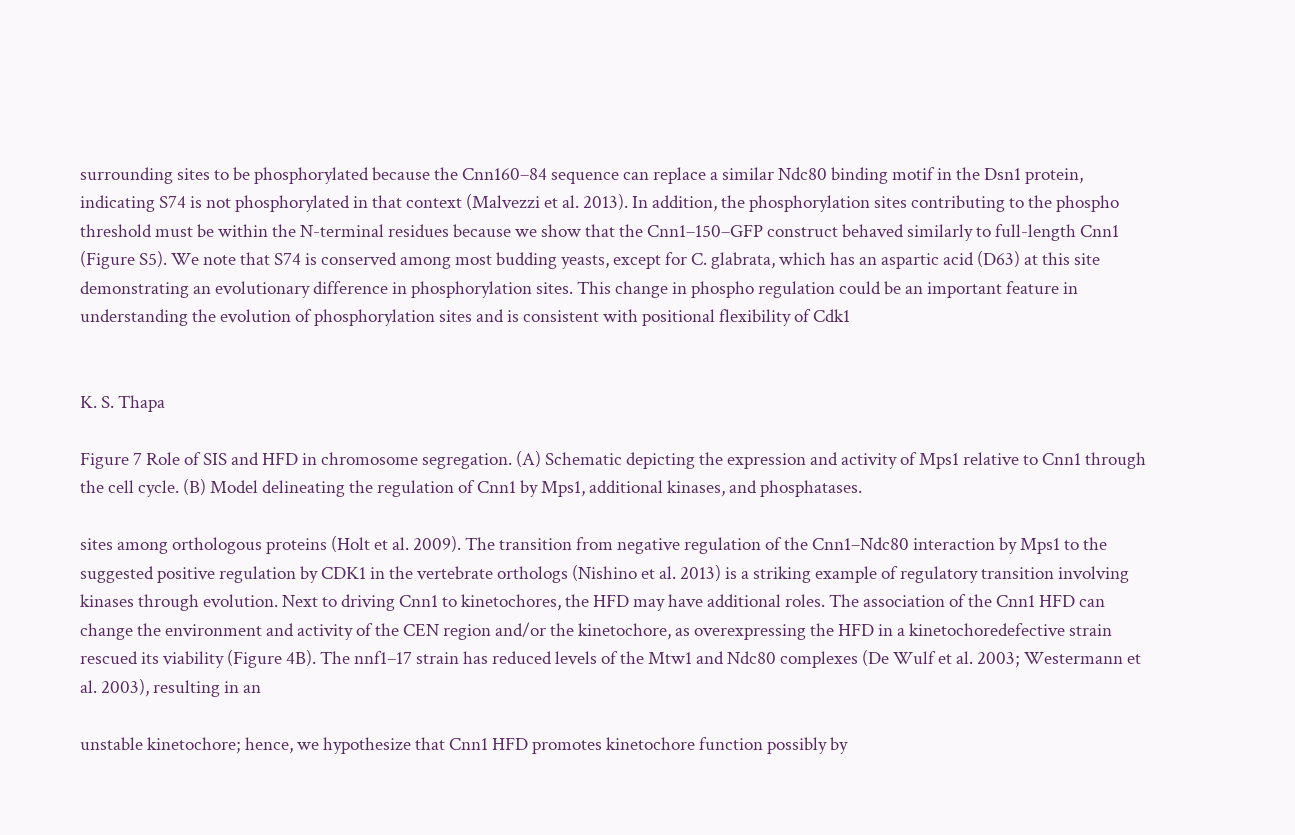surrounding sites to be phosphorylated because the Cnn160–84 sequence can replace a similar Ndc80 binding motif in the Dsn1 protein, indicating S74 is not phosphorylated in that context (Malvezzi et al. 2013). In addition, the phosphorylation sites contributing to the phospho threshold must be within the N-terminal residues because we show that the Cnn1–150–GFP construct behaved similarly to full-length Cnn1 (Figure S5). We note that S74 is conserved among most budding yeasts, except for C. glabrata, which has an aspartic acid (D63) at this site demonstrating an evolutionary difference in phosphorylation sites. This change in phospho regulation could be an important feature in understanding the evolution of phosphorylation sites and is consistent with positional flexibility of Cdk1


K. S. Thapa

Figure 7 Role of SIS and HFD in chromosome segregation. (A) Schematic depicting the expression and activity of Mps1 relative to Cnn1 through the cell cycle. (B) Model delineating the regulation of Cnn1 by Mps1, additional kinases, and phosphatases.

sites among orthologous proteins (Holt et al. 2009). The transition from negative regulation of the Cnn1–Ndc80 interaction by Mps1 to the suggested positive regulation by CDK1 in the vertebrate orthologs (Nishino et al. 2013) is a striking example of regulatory transition involving kinases through evolution. Next to driving Cnn1 to kinetochores, the HFD may have additional roles. The association of the Cnn1 HFD can change the environment and activity of the CEN region and/or the kinetochore, as overexpressing the HFD in a kinetochoredefective strain rescued its viability (Figure 4B). The nnf1–17 strain has reduced levels of the Mtw1 and Ndc80 complexes (De Wulf et al. 2003; Westermann et al. 2003), resulting in an

unstable kinetochore; hence, we hypothesize that Cnn1 HFD promotes kinetochore function possibly by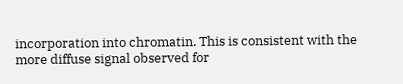incorporation into chromatin. This is consistent with the more diffuse signal observed for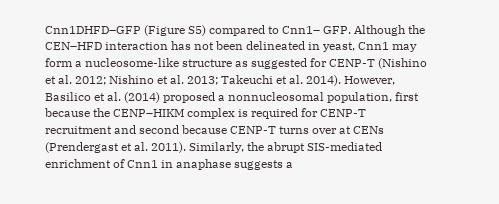Cnn1DHFD–GFP (Figure S5) compared to Cnn1– GFP. Although the CEN–HFD interaction has not been delineated in yeast, Cnn1 may form a nucleosome-like structure as suggested for CENP-T (Nishino et al. 2012; Nishino et al. 2013; Takeuchi et al. 2014). However, Basilico et al. (2014) proposed a nonnucleosomal population, first because the CENP–HIKM complex is required for CENP-T recruitment and second because CENP-T turns over at CENs (Prendergast et al. 2011). Similarly, the abrupt SIS-mediated enrichment of Cnn1 in anaphase suggests a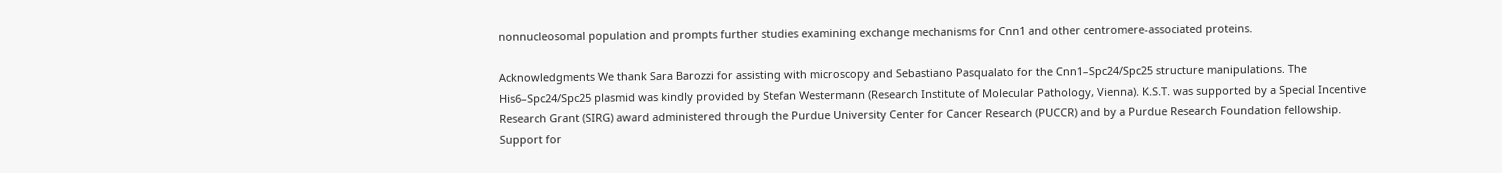nonnucleosomal population and prompts further studies examining exchange mechanisms for Cnn1 and other centromere-associated proteins.

Acknowledgments We thank Sara Barozzi for assisting with microscopy and Sebastiano Pasqualato for the Cnn1–Spc24/Spc25 structure manipulations. The His6–Spc24/Spc25 plasmid was kindly provided by Stefan Westermann (Research Institute of Molecular Pathology, Vienna). K.S.T. was supported by a Special Incentive Research Grant (SIRG) award administered through the Purdue University Center for Cancer Research (PUCCR) and by a Purdue Research Foundation fellowship. Support for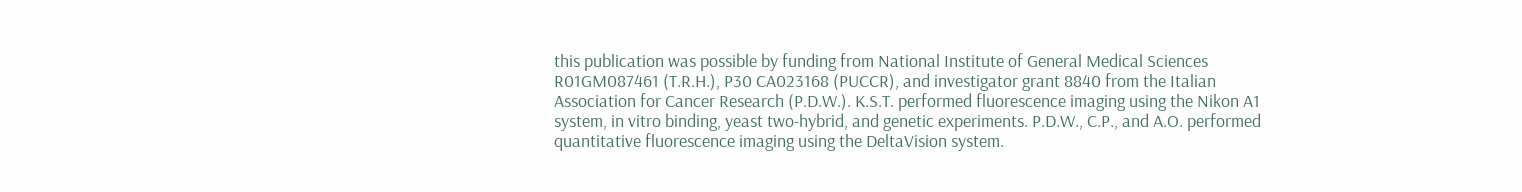this publication was possible by funding from National Institute of General Medical Sciences R01GM087461 (T.R.H.), P30 CA023168 (PUCCR), and investigator grant 8840 from the Italian Association for Cancer Research (P.D.W.). K.S.T. performed fluorescence imaging using the Nikon A1 system, in vitro binding, yeast two-hybrid, and genetic experiments. P.D.W., C.P., and A.O. performed quantitative fluorescence imaging using the DeltaVision system.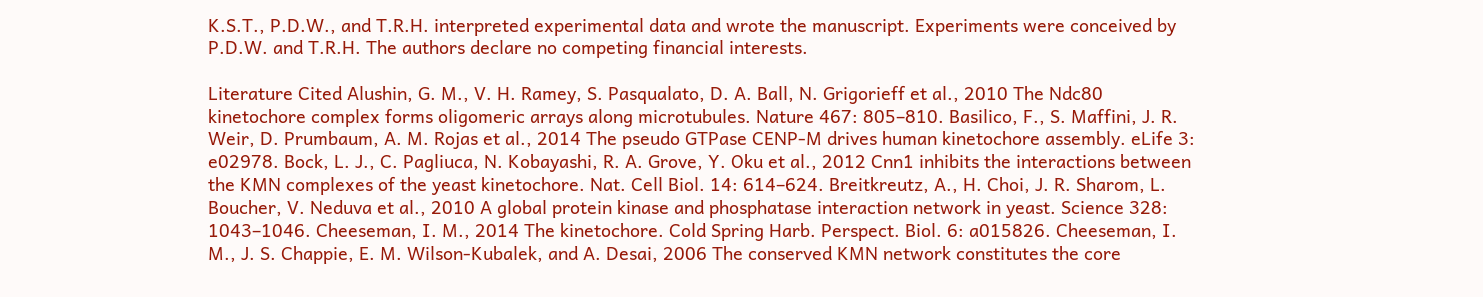K.S.T., P.D.W., and T.R.H. interpreted experimental data and wrote the manuscript. Experiments were conceived by P.D.W. and T.R.H. The authors declare no competing financial interests.

Literature Cited Alushin, G. M., V. H. Ramey, S. Pasqualato, D. A. Ball, N. Grigorieff et al., 2010 The Ndc80 kinetochore complex forms oligomeric arrays along microtubules. Nature 467: 805–810. Basilico, F., S. Maffini, J. R. Weir, D. Prumbaum, A. M. Rojas et al., 2014 The pseudo GTPase CENP-M drives human kinetochore assembly. eLife 3: e02978. Bock, L. J., C. Pagliuca, N. Kobayashi, R. A. Grove, Y. Oku et al., 2012 Cnn1 inhibits the interactions between the KMN complexes of the yeast kinetochore. Nat. Cell Biol. 14: 614–624. Breitkreutz, A., H. Choi, J. R. Sharom, L. Boucher, V. Neduva et al., 2010 A global protein kinase and phosphatase interaction network in yeast. Science 328: 1043–1046. Cheeseman, I. M., 2014 The kinetochore. Cold Spring Harb. Perspect. Biol. 6: a015826. Cheeseman, I. M., J. S. Chappie, E. M. Wilson-Kubalek, and A. Desai, 2006 The conserved KMN network constitutes the core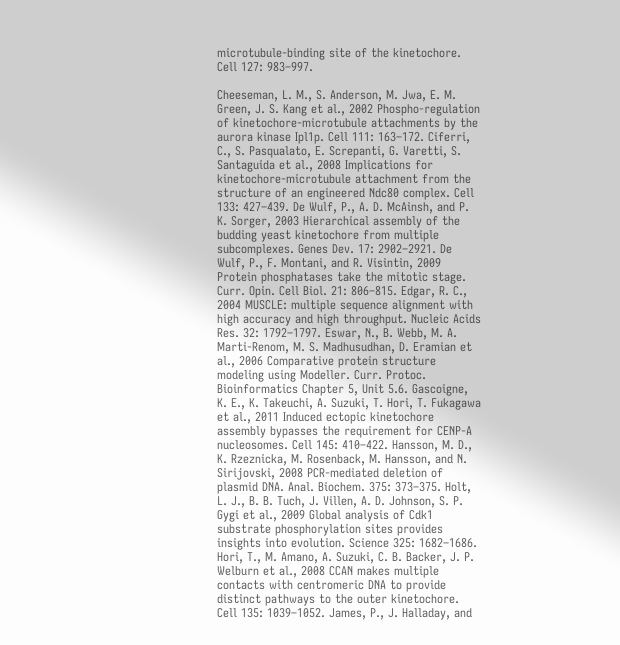microtubule-binding site of the kinetochore. Cell 127: 983–997.

Cheeseman, L. M., S. Anderson, M. Jwa, E. M. Green, J. S. Kang et al., 2002 Phospho-regulation of kinetochore-microtubule attachments by the aurora kinase Ipl1p. Cell 111: 163–172. Ciferri, C., S. Pasqualato, E. Screpanti, G. Varetti, S. Santaguida et al., 2008 Implications for kinetochore-microtubule attachment from the structure of an engineered Ndc80 complex. Cell 133: 427–439. De Wulf, P., A. D. McAinsh, and P. K. Sorger, 2003 Hierarchical assembly of the budding yeast kinetochore from multiple subcomplexes. Genes Dev. 17: 2902–2921. De Wulf, P., F. Montani, and R. Visintin, 2009 Protein phosphatases take the mitotic stage. Curr. Opin. Cell Biol. 21: 806–815. Edgar, R. C., 2004 MUSCLE: multiple sequence alignment with high accuracy and high throughput. Nucleic Acids Res. 32: 1792–1797. Eswar, N., B. Webb, M. A. Marti-Renom, M. S. Madhusudhan, D. Eramian et al., 2006 Comparative protein structure modeling using Modeller. Curr. Protoc. Bioinformatics Chapter 5, Unit 5.6. Gascoigne, K. E., K. Takeuchi, A. Suzuki, T. Hori, T. Fukagawa et al., 2011 Induced ectopic kinetochore assembly bypasses the requirement for CENP-A nucleosomes. Cell 145: 410–422. Hansson, M. D., K. Rzeznicka, M. Rosenback, M. Hansson, and N. Sirijovski, 2008 PCR-mediated deletion of plasmid DNA. Anal. Biochem. 375: 373–375. Holt, L. J., B. B. Tuch, J. Villen, A. D. Johnson, S. P. Gygi et al., 2009 Global analysis of Cdk1 substrate phosphorylation sites provides insights into evolution. Science 325: 1682–1686. Hori, T., M. Amano, A. Suzuki, C. B. Backer, J. P. Welburn et al., 2008 CCAN makes multiple contacts with centromeric DNA to provide distinct pathways to the outer kinetochore. Cell 135: 1039–1052. James, P., J. Halladay, and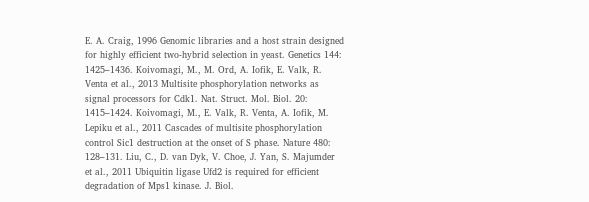E. A. Craig, 1996 Genomic libraries and a host strain designed for highly efficient two-hybrid selection in yeast. Genetics 144: 1425–1436. Koivomagi, M., M. Ord, A. Iofik, E. Valk, R. Venta et al., 2013 Multisite phosphorylation networks as signal processors for Cdk1. Nat. Struct. Mol. Biol. 20: 1415–1424. Koivomagi, M., E. Valk, R. Venta, A. Iofik, M. Lepiku et al., 2011 Cascades of multisite phosphorylation control Sic1 destruction at the onset of S phase. Nature 480: 128–131. Liu, C., D. van Dyk, V. Choe, J. Yan, S. Majumder et al., 2011 Ubiquitin ligase Ufd2 is required for efficient degradation of Mps1 kinase. J. Biol.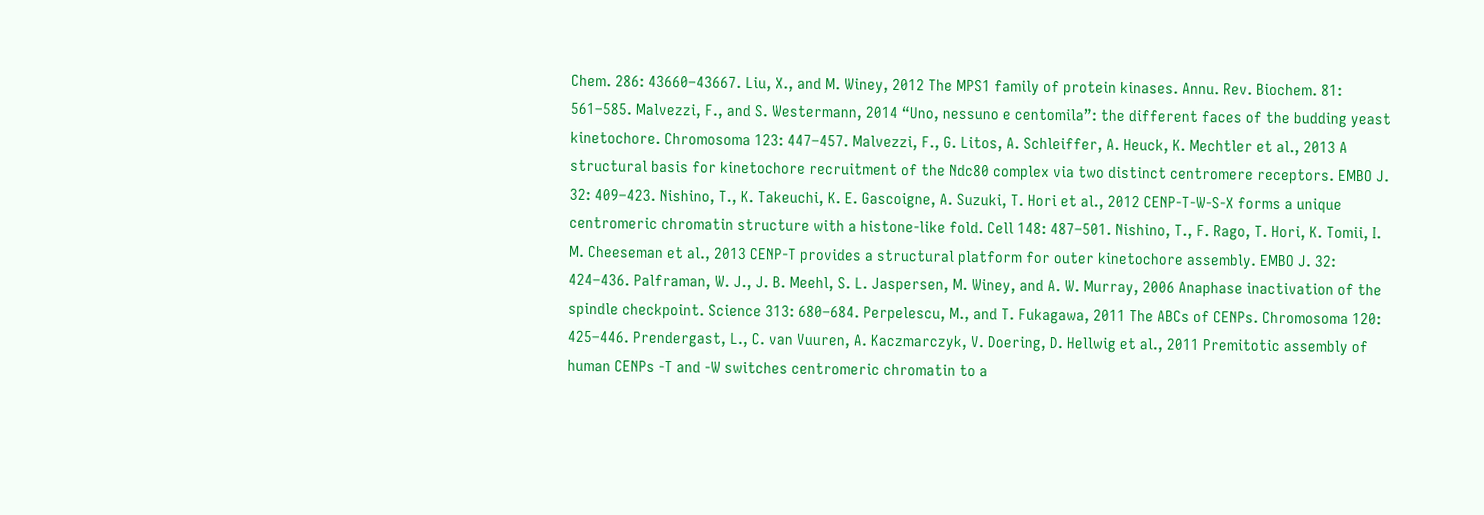Chem. 286: 43660–43667. Liu, X., and M. Winey, 2012 The MPS1 family of protein kinases. Annu. Rev. Biochem. 81: 561–585. Malvezzi, F., and S. Westermann, 2014 “Uno, nessuno e centomila”: the different faces of the budding yeast kinetochore. Chromosoma 123: 447–457. Malvezzi, F., G. Litos, A. Schleiffer, A. Heuck, K. Mechtler et al., 2013 A structural basis for kinetochore recruitment of the Ndc80 complex via two distinct centromere receptors. EMBO J. 32: 409–423. Nishino, T., K. Takeuchi, K. E. Gascoigne, A. Suzuki, T. Hori et al., 2012 CENP-T-W-S-X forms a unique centromeric chromatin structure with a histone-like fold. Cell 148: 487–501. Nishino, T., F. Rago, T. Hori, K. Tomii, I. M. Cheeseman et al., 2013 CENP-T provides a structural platform for outer kinetochore assembly. EMBO J. 32: 424–436. Palframan, W. J., J. B. Meehl, S. L. Jaspersen, M. Winey, and A. W. Murray, 2006 Anaphase inactivation of the spindle checkpoint. Science 313: 680–684. Perpelescu, M., and T. Fukagawa, 2011 The ABCs of CENPs. Chromosoma 120: 425–446. Prendergast, L., C. van Vuuren, A. Kaczmarczyk, V. Doering, D. Hellwig et al., 2011 Premitotic assembly of human CENPs -T and -W switches centromeric chromatin to a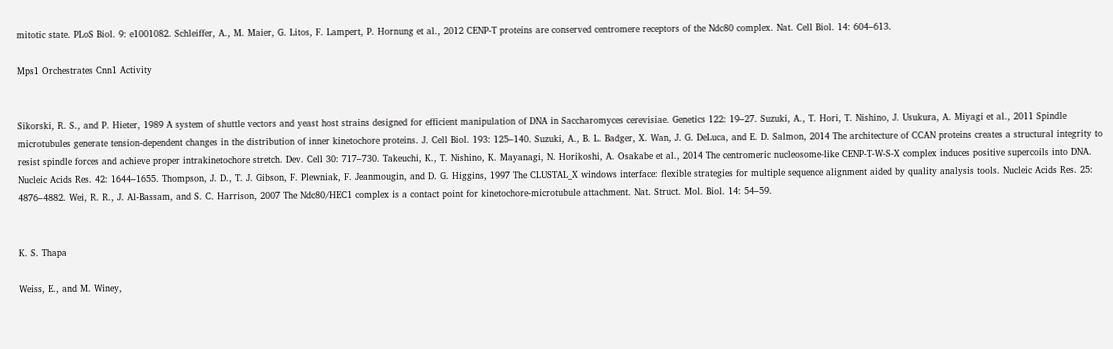mitotic state. PLoS Biol. 9: e1001082. Schleiffer, A., M. Maier, G. Litos, F. Lampert, P. Hornung et al., 2012 CENP-T proteins are conserved centromere receptors of the Ndc80 complex. Nat. Cell Biol. 14: 604–613.

Mps1 Orchestrates Cnn1 Activity


Sikorski, R. S., and P. Hieter, 1989 A system of shuttle vectors and yeast host strains designed for efficient manipulation of DNA in Saccharomyces cerevisiae. Genetics 122: 19–27. Suzuki, A., T. Hori, T. Nishino, J. Usukura, A. Miyagi et al., 2011 Spindle microtubules generate tension-dependent changes in the distribution of inner kinetochore proteins. J. Cell Biol. 193: 125–140. Suzuki, A., B. L. Badger, X. Wan, J. G. DeLuca, and E. D. Salmon, 2014 The architecture of CCAN proteins creates a structural integrity to resist spindle forces and achieve proper intrakinetochore stretch. Dev. Cell 30: 717–730. Takeuchi, K., T. Nishino, K. Mayanagi, N. Horikoshi, A. Osakabe et al., 2014 The centromeric nucleosome-like CENP-T-W-S-X complex induces positive supercoils into DNA. Nucleic Acids Res. 42: 1644–1655. Thompson, J. D., T. J. Gibson, F. Plewniak, F. Jeanmougin, and D. G. Higgins, 1997 The CLUSTAL_X windows interface: flexible strategies for multiple sequence alignment aided by quality analysis tools. Nucleic Acids Res. 25: 4876–4882. Wei, R. R., J. Al-Bassam, and S. C. Harrison, 2007 The Ndc80/HEC1 complex is a contact point for kinetochore-microtubule attachment. Nat. Struct. Mol. Biol. 14: 54–59.


K. S. Thapa

Weiss, E., and M. Winey,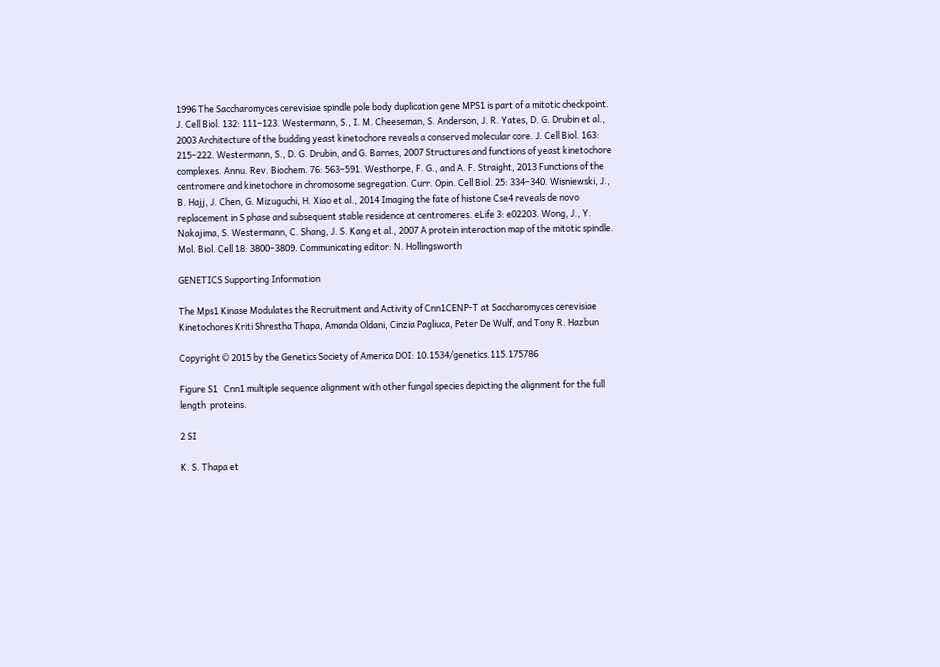1996 The Saccharomyces cerevisiae spindle pole body duplication gene MPS1 is part of a mitotic checkpoint. J. Cell Biol. 132: 111–123. Westermann, S., I. M. Cheeseman, S. Anderson, J. R. Yates, D. G. Drubin et al., 2003 Architecture of the budding yeast kinetochore reveals a conserved molecular core. J. Cell Biol. 163: 215–222. Westermann, S., D. G. Drubin, and G. Barnes, 2007 Structures and functions of yeast kinetochore complexes. Annu. Rev. Biochem. 76: 563–591. Westhorpe, F. G., and A. F. Straight, 2013 Functions of the centromere and kinetochore in chromosome segregation. Curr. Opin. Cell Biol. 25: 334–340. Wisniewski, J., B. Hajj, J. Chen, G. Mizuguchi, H. Xiao et al., 2014 Imaging the fate of histone Cse4 reveals de novo replacement in S phase and subsequent stable residence at centromeres. eLife 3: e02203. Wong, J., Y. Nakajima, S. Westermann, C. Shang, J. S. Kang et al., 2007 A protein interaction map of the mitotic spindle. Mol. Biol. Cell 18: 3800–3809. Communicating editor: N. Hollingsworth

GENETICS Supporting Information

The Mps1 Kinase Modulates the Recruitment and Activity of Cnn1CENP-T at Saccharomyces cerevisiae Kinetochores Kriti Shrestha Thapa, Amanda Oldani, Cinzia Pagliuca, Peter De Wulf, and Tony R. Hazbun

Copyright © 2015 by the Genetics Society of America DOI: 10.1534/genetics.115.175786

Figure S1   Cnn1 multiple sequence alignment with other fungal species depicting the alignment for the full length  proteins.

2 SI

K. S. Thapa et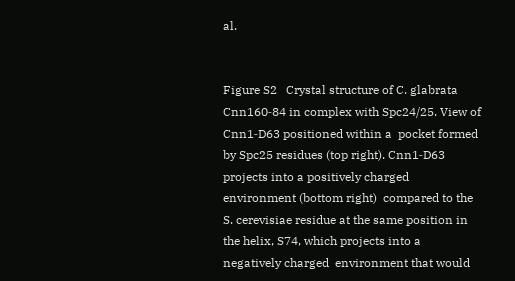al.


Figure S2   Crystal structure of C. glabrata Cnn160‐84 in complex with Spc24/25. View of Cnn1‐D63 positioned within a  pocket formed by Spc25 residues (top right). Cnn1‐D63 projects into a positively charged environment (bottom right)  compared to the S. cerevisiae residue at the same position in the helix, S74, which projects into a negatively charged  environment that would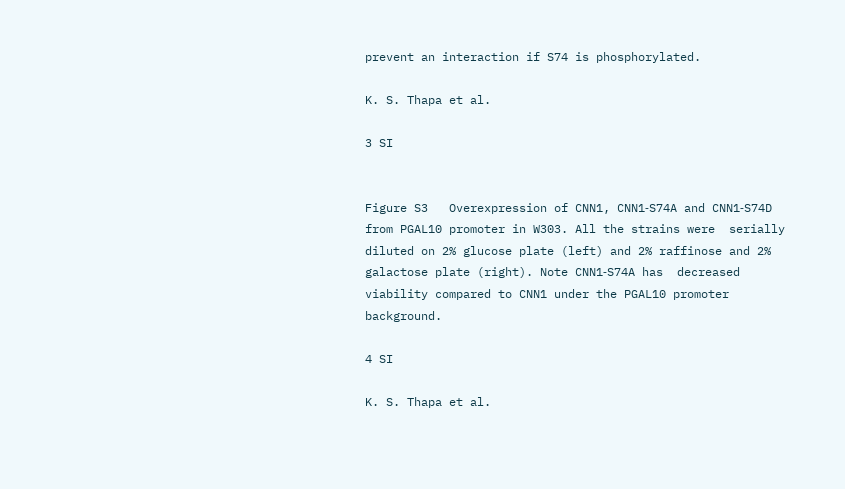prevent an interaction if S74 is phosphorylated.

K. S. Thapa et al.

3 SI


Figure S3   Overexpression of CNN1, CNN1‐S74A and CNN1‐S74D from PGAL10 promoter in W303. All the strains were  serially diluted on 2% glucose plate (left) and 2% raffinose and 2% galactose plate (right). Note CNN1‐S74A has  decreased viability compared to CNN1 under the PGAL10 promoter background.

4 SI

K. S. Thapa et al.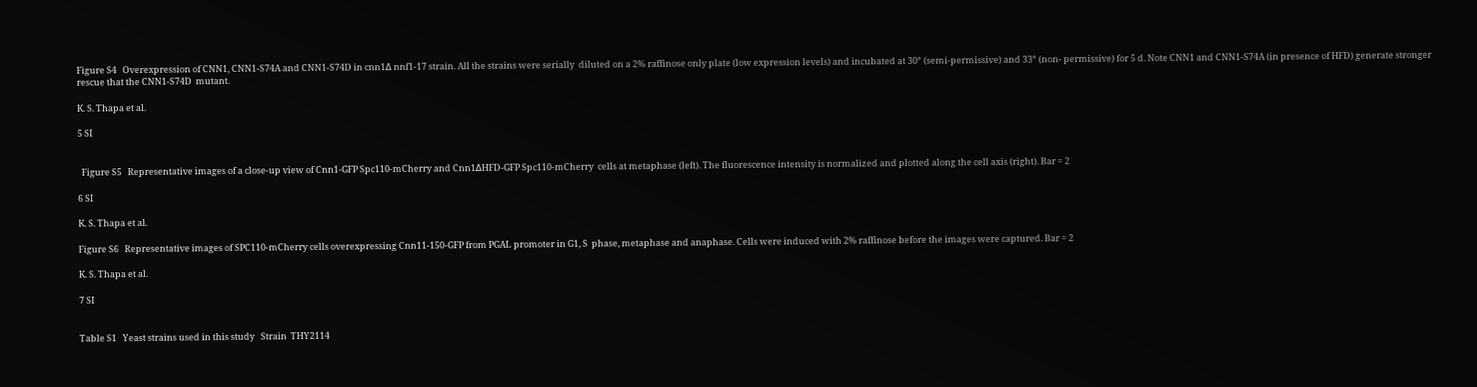Figure S4   Overexpression of CNN1, CNN1‐S74A and CNN1‐S74D in cnn1Δ nnf1‐17 strain. All the strains were serially  diluted on a 2% raffinose only plate (low expression levels) and incubated at 30° (semi‐permissive) and 33° (non‐ permissive) for 5 d. Note CNN1 and CNN1‐S74A (in presence of HFD) generate stronger rescue that the CNN1‐S74D  mutant.

K. S. Thapa et al.

5 SI


  Figure S5   Representative images of a close‐up view of Cnn1‐GFP Spc110‐mCherry and Cnn1ΔHFD‐GFP Spc110‐mCherry  cells at metaphase (left). The fluorescence intensity is normalized and plotted along the cell axis (right). Bar = 2

6 SI

K. S. Thapa et al.

Figure S6   Representative images of SPC110‐mCherry cells overexpressing Cnn11‐150‐GFP from PGAL promoter in G1, S  phase, metaphase and anaphase. Cells were induced with 2% raffinose before the images were captured. Bar = 2

K. S. Thapa et al.

7 SI


Table S1   Yeast strains used in this study   Strain  THY2114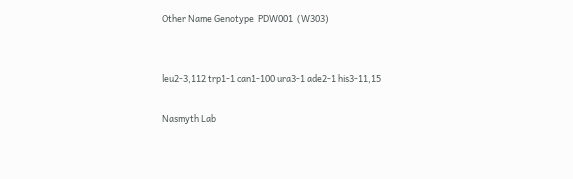Other Name Genotype  PDW001  (W303)


leu2‐3,112 trp1‐1 can1‐100 ura3‐1 ade2‐1 his3‐11,15

Nasmyth Lab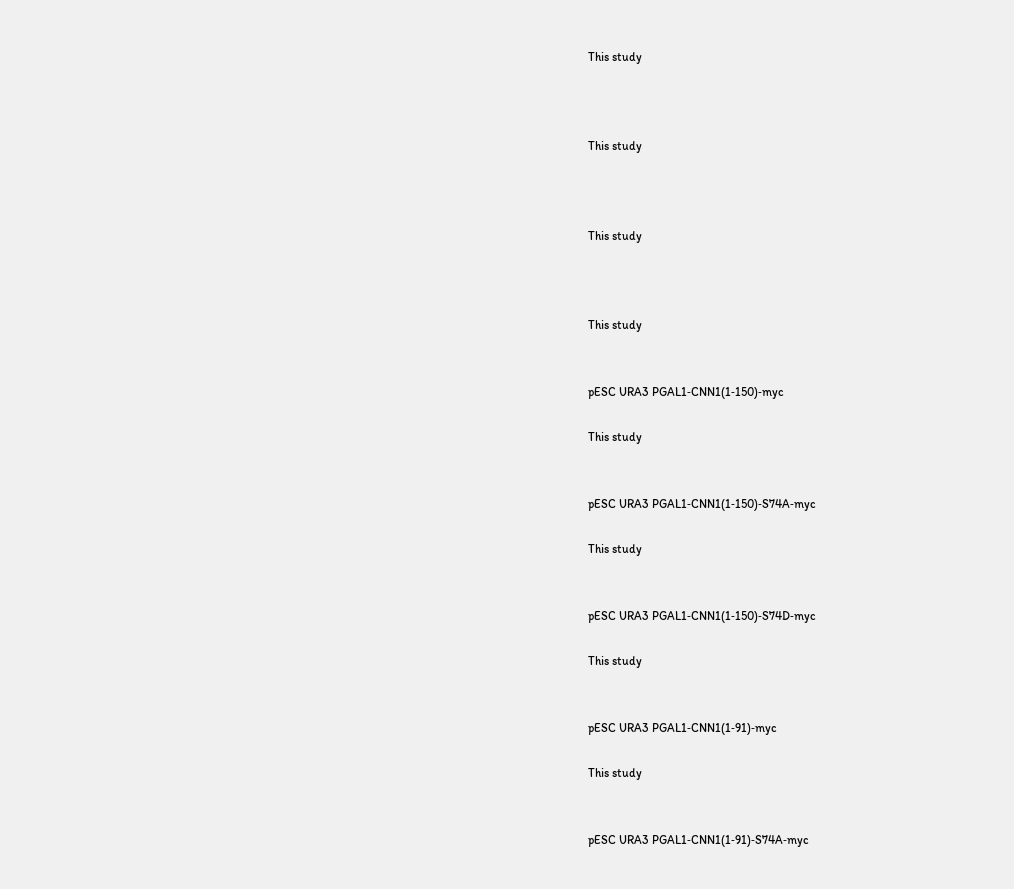This study



This study



This study



This study


pESC URA3 PGAL1‐CNN1(1‐150)‐myc

This study


pESC URA3 PGAL1‐CNN1(1‐150)‐S74A‐myc

This study


pESC URA3 PGAL1‐CNN1(1‐150)‐S74D‐myc

This study


pESC URA3 PGAL1‐CNN1(1‐91)‐myc

This study


pESC URA3 PGAL1‐CNN1(1‐91)‐S74A‐myc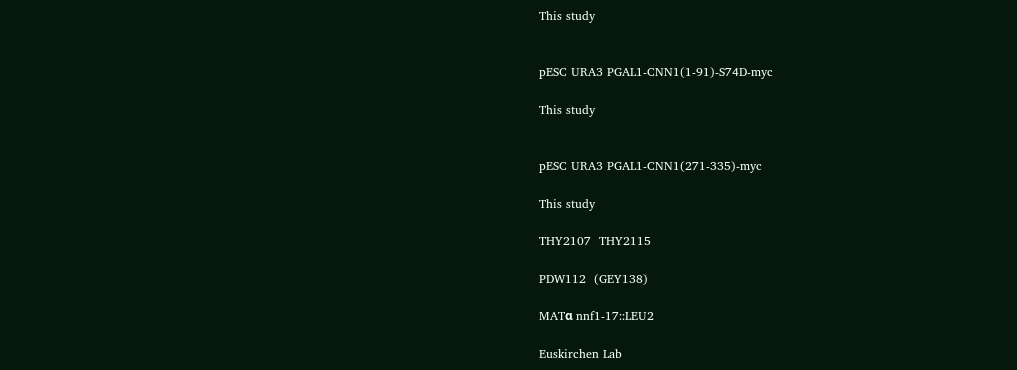This study


pESC URA3 PGAL1‐CNN1(1‐91)‐S74D‐myc

This study


pESC URA3 PGAL1‐CNN1(271‐335)‐myc

This study

THY2107  THY2115

PDW112  (GEY138)

MATα nnf1‐17::LEU2

Euskirchen Lab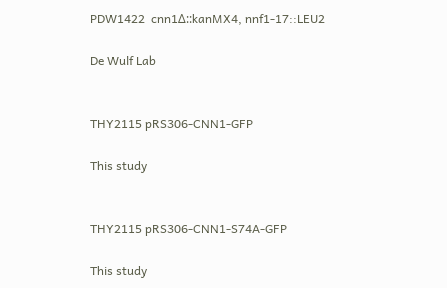PDW1422  cnn1Δ::kanMX4, nnf1‐17::LEU2

De Wulf Lab


THY2115 pRS306‐CNN1‐GFP

This study


THY2115 pRS306‐CNN1‐S74A‐GFP

This study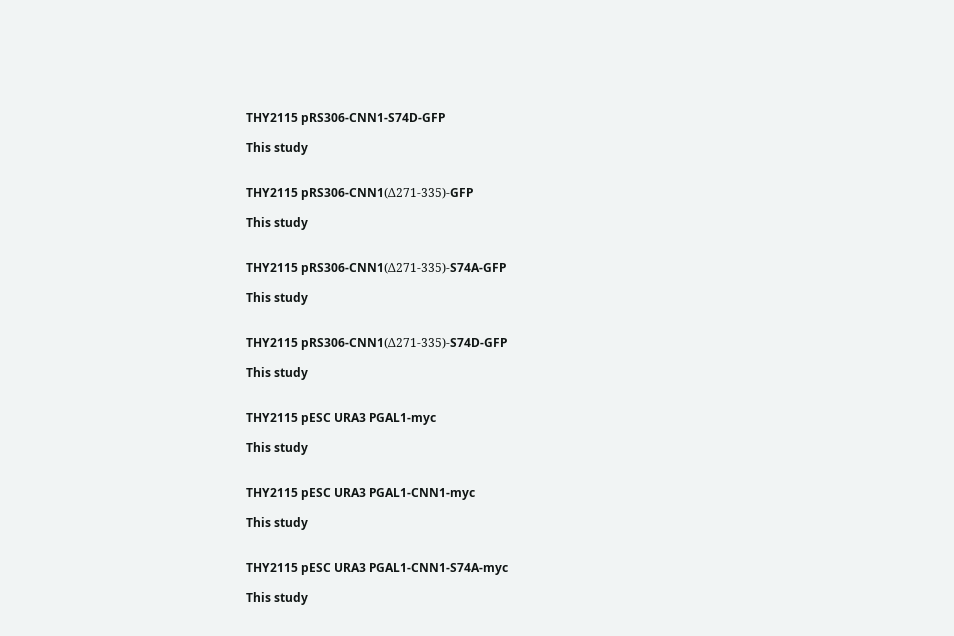THY2115 pRS306‐CNN1‐S74D‐GFP

This study


THY2115 pRS306‐CNN1(Δ271‐335)‐GFP

This study


THY2115 pRS306‐CNN1(Δ271‐335)‐S74A‐GFP

This study


THY2115 pRS306‐CNN1(Δ271‐335)‐S74D‐GFP

This study


THY2115 pESC URA3 PGAL1‐myc

This study


THY2115 pESC URA3 PGAL1‐CNN1‐myc

This study


THY2115 pESC URA3 PGAL1‐CNN1‐S74A‐myc

This study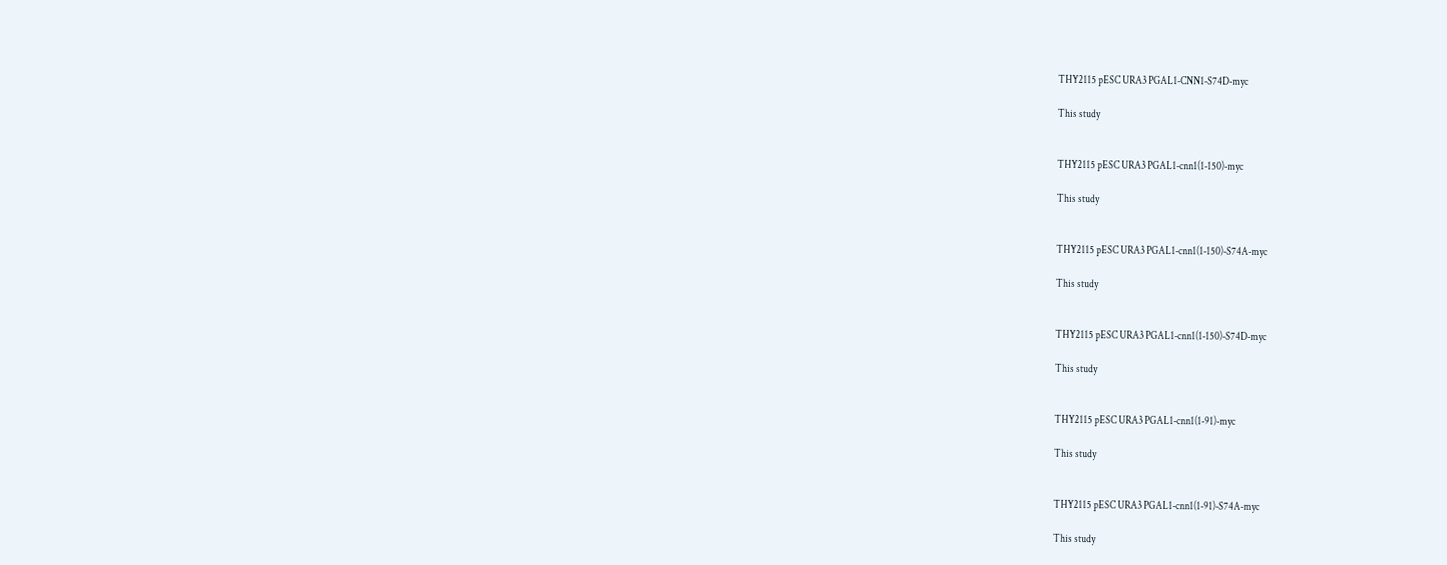THY2115 pESC URA3 PGAL1‐CNN1‐S74D‐myc

This study


THY2115 pESC URA3 PGAL1‐cnn1(1‐150)‐myc

This study


THY2115 pESC URA3 PGAL1‐cnn1(1‐150)‐S74A‐myc

This study


THY2115 pESC URA3 PGAL1‐cnn1(1‐150)‐S74D‐myc

This study


THY2115 pESC URA3 PGAL1‐cnn1(1‐91)‐myc

This study


THY2115 pESC URA3 PGAL1‐cnn1(1‐91)‐S74A‐myc

This study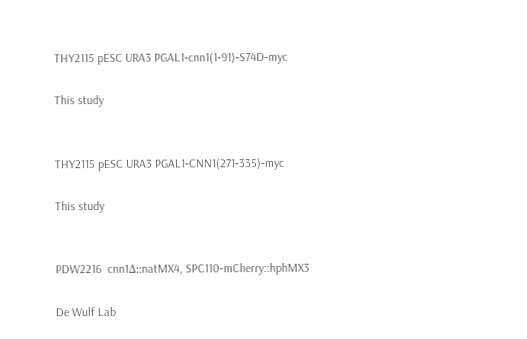THY2115 pESC URA3 PGAL1‐cnn1(1‐91)‐S74D‐myc

This study


THY2115 pESC URA3 PGAL1‐CNN1(271‐335)‐myc

This study


PDW2216  cnn1Δ::natMX4, SPC110‐mCherry::hphMX3

De Wulf Lab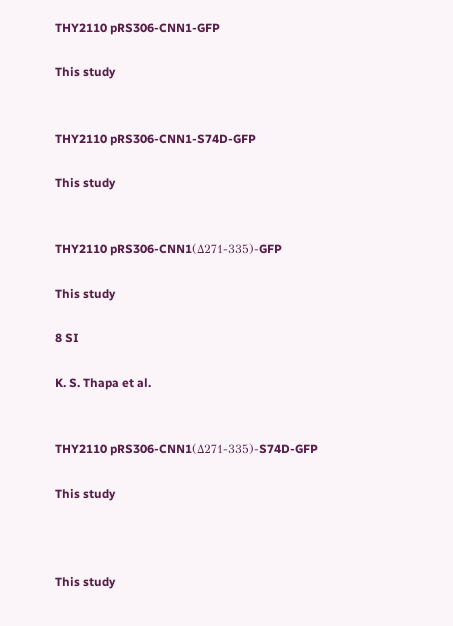THY2110 pRS306‐CNN1‐GFP

This study


THY2110 pRS306‐CNN1‐S74D‐GFP

This study


THY2110 pRS306‐CNN1(Δ271‐335)‐GFP

This study

8 SI

K. S. Thapa et al.


THY2110 pRS306‐CNN1(Δ271‐335)‐S74D‐GFP

This study



This study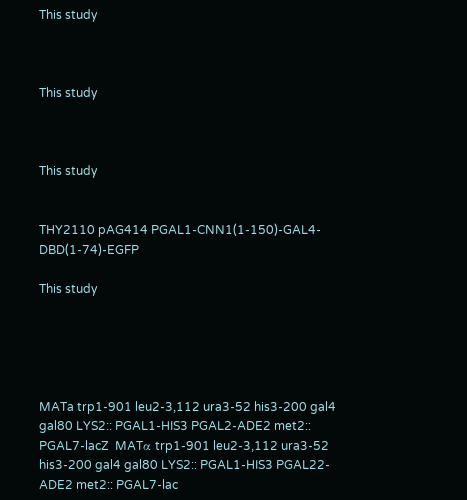This study



This study



This study


THY2110 pAG414 PGAL1‐CNN1(1‐150)‐GAL4‐DBD(1‐74)‐EGFP

This study





MATa trp1‐901 leu2‐3,112 ura3‐52 his3‐200 gal4 gal80 LYS2:: PGAL1‐HIS3 PGAL2‐ADE2 met2:: PGAL7‐lacZ  MATα trp1‐901 leu2‐3,112 ura3‐52 his3‐200 gal4 gal80 LYS2:: PGAL1‐HIS3 PGAL22‐ADE2 met2:: PGAL7‐lac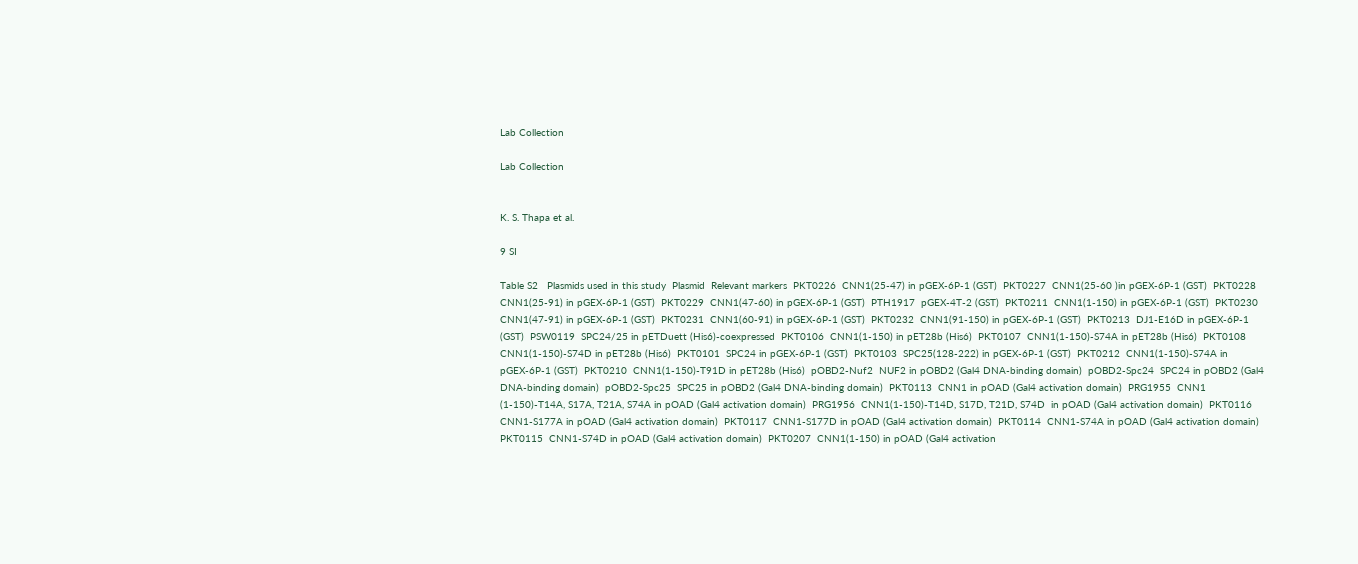Lab Collection

Lab Collection


K. S. Thapa et al.

9 SI

Table S2   Plasmids used in this study  Plasmid  Relevant markers  PKT0226  CNN1(25‐47) in pGEX‐6P‐1 (GST)  PKT0227  CNN1(25‐60 )in pGEX‐6P‐1 (GST)  PKT0228  CNN1(25‐91) in pGEX‐6P‐1 (GST)  PKT0229  CNN1(47‐60) in pGEX‐6P‐1 (GST)  PTH1917  pGEX‐4T‐2 (GST)  PKT0211  CNN1(1‐150) in pGEX‐6P‐1 (GST)  PKT0230  CNN1(47‐91) in pGEX‐6P‐1 (GST)  PKT0231  CNN1(60‐91) in pGEX‐6P‐1 (GST)  PKT0232  CNN1(91‐150) in pGEX‐6P‐1 (GST)  PKT0213  DJ1‐E16D in pGEX‐6P‐1 (GST)  PSW0119  SPC24/25 in pETDuett (His6)‐coexpressed  PKT0106  CNN1(1‐150) in pET28b (His6)  PKT0107  CNN1(1‐150)‐S74A in pET28b (His6)  PKT0108  CNN1(1‐150)‐S74D in pET28b (His6)  PKT0101  SPC24 in pGEX‐6P‐1 (GST)  PKT0103  SPC25(128‐222) in pGEX‐6P‐1 (GST)  PKT0212  CNN1(1‐150)‐S74A in pGEX‐6P‐1 (GST)  PKT0210  CNN1(1‐150)‐T91D in pET28b (His6)  pOBD2‐Nuf2  NUF2 in pOBD2 (Gal4 DNA‐binding domain)  pOBD2‐Spc24  SPC24 in pOBD2 (Gal4 DNA‐binding domain)  pOBD2‐Spc25  SPC25 in pOBD2 (Gal4 DNA‐binding domain)  PKT0113  CNN1 in pOAD (Gal4 activation domain)  PRG1955  CNN1 (1‐150)‐T14A, S17A, T21A, S74A in pOAD (Gal4 activation domain)  PRG1956  CNN1(1‐150)‐T14D, S17D, T21D, S74D  in pOAD (Gal4 activation domain)  PKT0116  CNN1‐S177A in pOAD (Gal4 activation domain)  PKT0117  CNN1‐S177D in pOAD (Gal4 activation domain)  PKT0114  CNN1‐S74A in pOAD (Gal4 activation domain)  PKT0115  CNN1‐S74D in pOAD (Gal4 activation domain)  PKT0207  CNN1(1‐150) in pOAD (Gal4 activation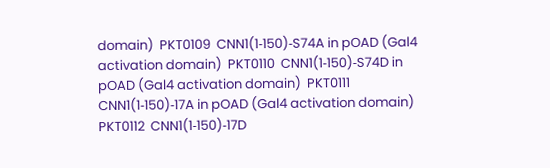domain)  PKT0109  CNN1(1‐150)‐S74A in pOAD (Gal4 activation domain)  PKT0110  CNN1(1‐150)‐S74D in pOAD (Gal4 activation domain)  PKT0111  CNN1(1‐150)‐17A in pOAD (Gal4 activation domain)  PKT0112  CNN1(1‐150)‐17D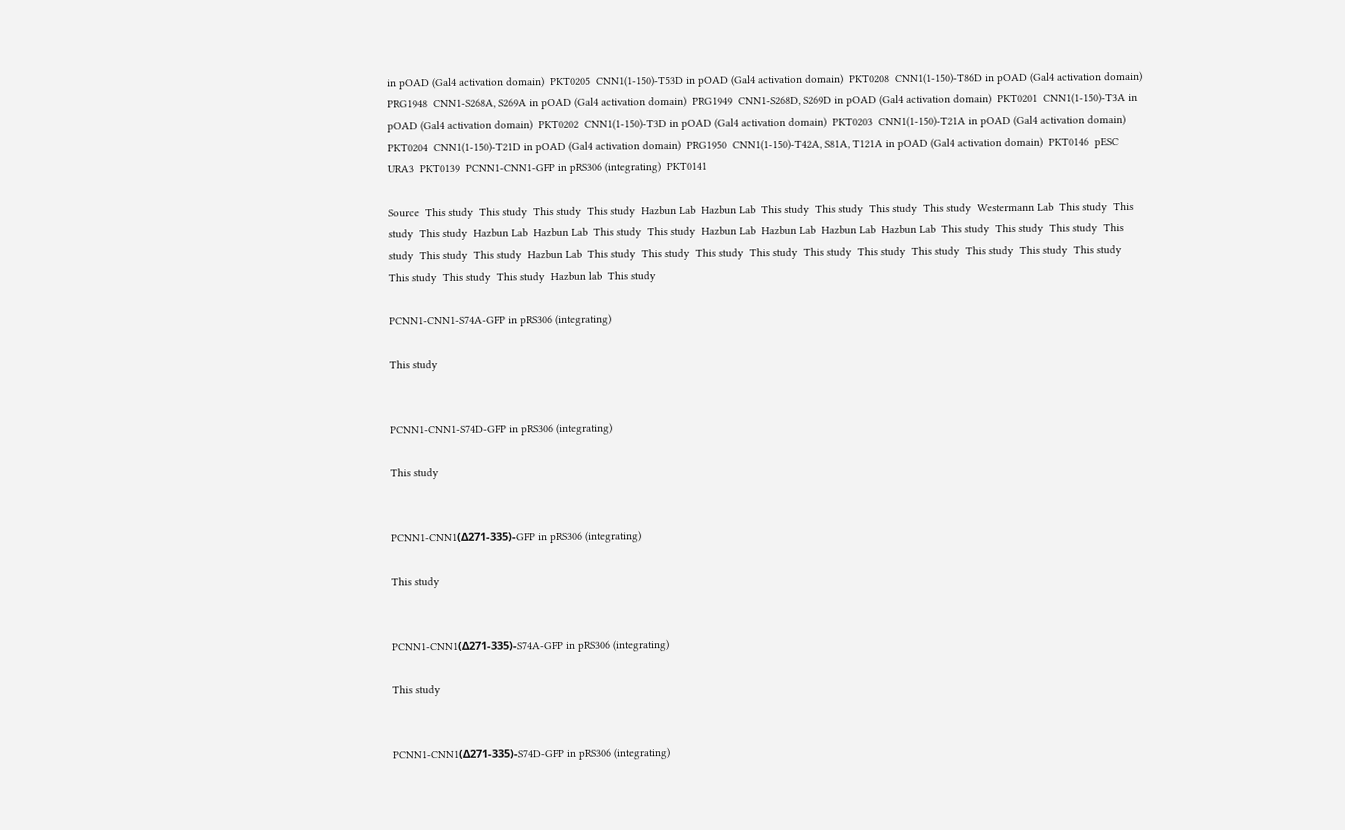in pOAD (Gal4 activation domain)  PKT0205  CNN1(1‐150)‐T53D in pOAD (Gal4 activation domain)  PKT0208  CNN1(1‐150)‐T86D in pOAD (Gal4 activation domain)  PRG1948  CNN1‐S268A, S269A in pOAD (Gal4 activation domain)  PRG1949  CNN1‐S268D, S269D in pOAD (Gal4 activation domain)  PKT0201  CNN1(1‐150)‐T3A in pOAD (Gal4 activation domain)  PKT0202  CNN1(1‐150)‐T3D in pOAD (Gal4 activation domain)  PKT0203  CNN1(1‐150)‐T21A in pOAD (Gal4 activation domain)  PKT0204  CNN1(1‐150)‐T21D in pOAD (Gal4 activation domain)  PRG1950  CNN1(1‐150)‐T42A, S81A, T121A in pOAD (Gal4 activation domain)  PKT0146  pESC URA3  PKT0139  PCNN1‐CNN1‐GFP in pRS306 (integrating)  PKT0141

Source  This study  This study  This study  This study  Hazbun Lab  Hazbun Lab  This study  This study  This study  This study  Westermann Lab  This study  This study  This study  Hazbun Lab  Hazbun Lab  This study  This study  Hazbun Lab  Hazbun Lab  Hazbun Lab  Hazbun Lab  This study  This study  This study  This study  This study  This study  Hazbun Lab  This study  This study  This study  This study  This study  This study  This study  This study  This study  This study  This study  This study  This study  Hazbun lab  This study

PCNN1‐CNN1‐S74A‐GFP in pRS306 (integrating)

This study


PCNN1‐CNN1‐S74D‐GFP in pRS306 (integrating)

This study


PCNN1‐CNN1(Δ271‐335)‐GFP in pRS306 (integrating)

This study


PCNN1‐CNN1(Δ271‐335)‐S74A‐GFP in pRS306 (integrating)

This study


PCNN1‐CNN1(Δ271‐335)‐S74D‐GFP in pRS306 (integrating)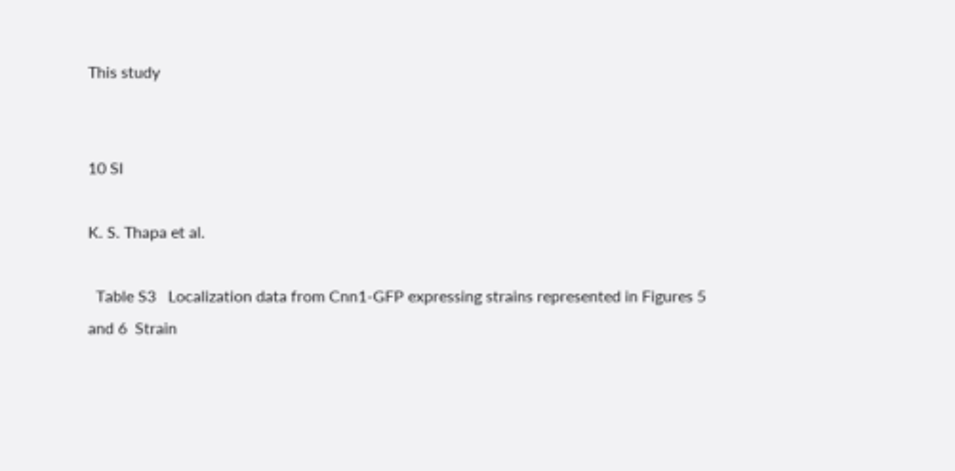This study


10 SI

K. S. Thapa et al.

  Table S3   Localization data from Cnn1‐GFP expressing strains represented in Figures 5 and 6  Strain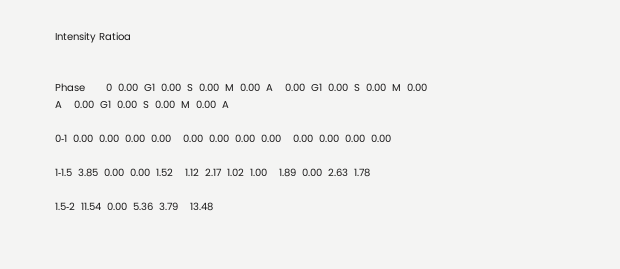Intensity Ratioa


Phase       0  0.00  G1  0.00  S  0.00  M  0.00  A    0.00  G1  0.00  S  0.00  M  0.00  A    0.00  G1  0.00  S  0.00  M  0.00  A

0‐1  0.00  0.00  0.00  0.00    0.00  0.00  0.00  0.00    0.00  0.00  0.00  0.00

1‐1.5  3.85  0.00  0.00  1.52    1.12  2.17  1.02  1.00    1.89  0.00  2.63  1.78

1.5‐2  11.54  0.00  5.36  3.79    13.48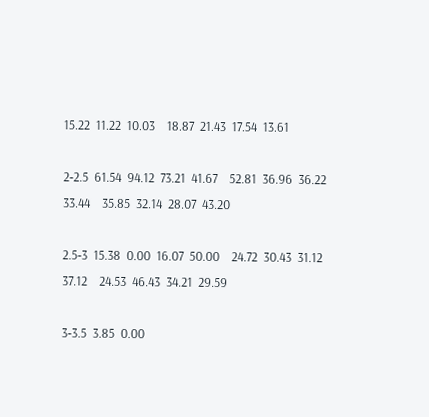15.22  11.22  10.03    18.87  21.43  17.54  13.61

2‐2.5  61.54  94.12  73.21  41.67    52.81  36.96  36.22  33.44    35.85  32.14  28.07  43.20

2.5‐3  15.38  0.00  16.07  50.00    24.72  30.43  31.12  37.12    24.53  46.43  34.21  29.59

3‐3.5  3.85  0.00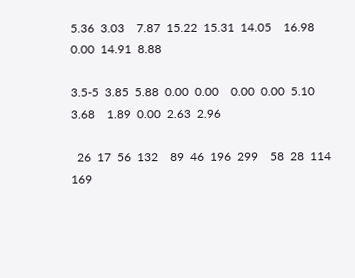5.36  3.03    7.87  15.22  15.31  14.05    16.98  0.00  14.91  8.88

3.5‐5  3.85  5.88  0.00  0.00    0.00  0.00  5.10  3.68    1.89  0.00  2.63  2.96

  26  17  56  132    89  46  196  299    58  28  114  169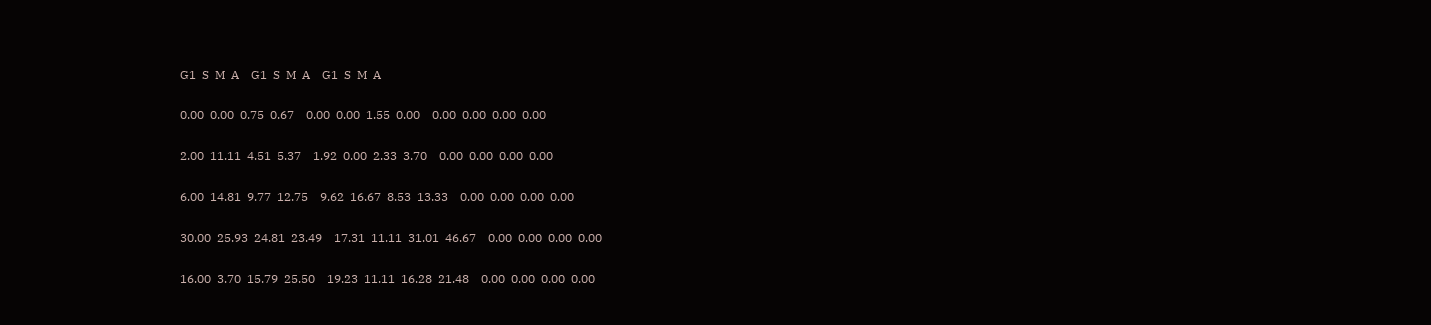G1  S  M  A    G1  S  M  A    G1  S  M  A

0.00  0.00  0.75  0.67    0.00  0.00  1.55  0.00    0.00  0.00  0.00  0.00

2.00  11.11  4.51  5.37    1.92  0.00  2.33  3.70    0.00  0.00  0.00  0.00

6.00  14.81  9.77  12.75    9.62  16.67  8.53  13.33    0.00  0.00  0.00  0.00

30.00  25.93  24.81  23.49    17.31  11.11  31.01  46.67    0.00  0.00  0.00  0.00

16.00  3.70  15.79  25.50    19.23  11.11  16.28  21.48    0.00  0.00  0.00  0.00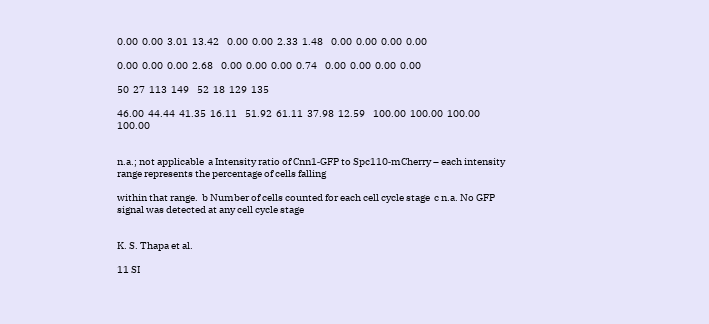0.00  0.00  3.01  13.42    0.00  0.00  2.33  1.48    0.00  0.00  0.00  0.00

0.00  0.00  0.00  2.68    0.00  0.00  0.00  0.74    0.00  0.00  0.00  0.00

50  27  113  149    52  18  129  135

46.00  44.44  41.35  16.11    51.92  61.11  37.98  12.59    100.00  100.00  100.00  100.00


n.a.; not applicable  a Intensity ratio of Cnn1‐GFP to Spc110‐mCherry – each intensity range represents the percentage of cells falling

within that range.  b Number of cells counted for each cell cycle stage  c n.a. No GFP signal was detected at any cell cycle stage


K. S. Thapa et al.

11 SI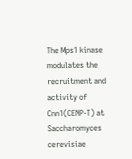The Mps1 kinase modulates the recruitment and activity of Cnn1(CENP-T) at Saccharomyces cerevisiae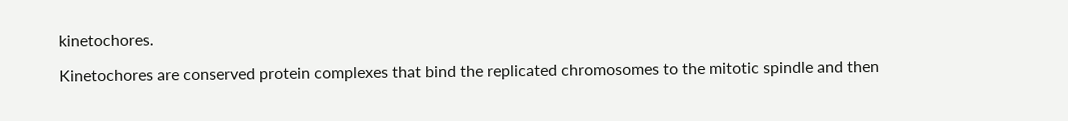kinetochores.

Kinetochores are conserved protein complexes that bind the replicated chromosomes to the mitotic spindle and then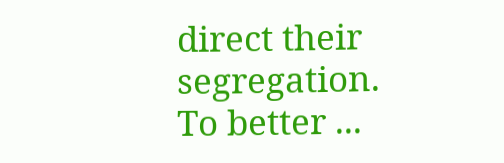direct their segregation. To better ...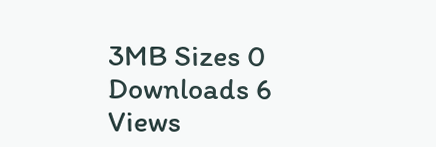3MB Sizes 0 Downloads 6 Views